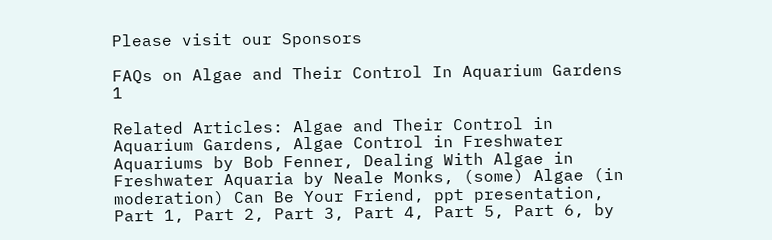Please visit our Sponsors

FAQs on Algae and Their Control In Aquarium Gardens 1

Related Articles: Algae and Their Control in Aquarium Gardens, Algae Control in Freshwater Aquariums by Bob Fenner, Dealing With Algae in Freshwater Aquaria by Neale Monks, (some) Algae (in moderation) Can Be Your Friend, ppt presentation, Part 1, Part 2, Part 3, Part 4, Part 5, Part 6, by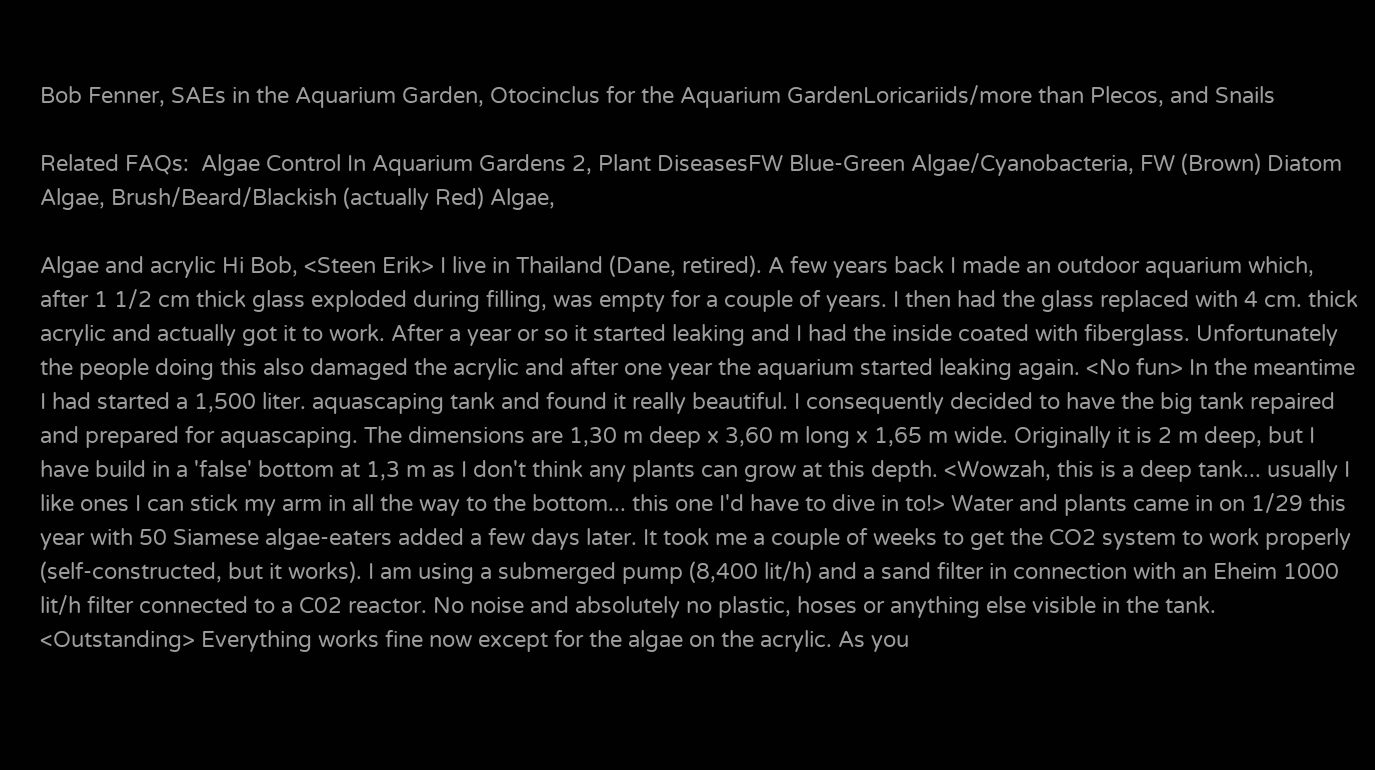Bob Fenner, SAEs in the Aquarium Garden, Otocinclus for the Aquarium GardenLoricariids/more than Plecos, and Snails

Related FAQs:  Algae Control In Aquarium Gardens 2, Plant DiseasesFW Blue-Green Algae/Cyanobacteria, FW (Brown) Diatom Algae, Brush/Beard/Blackish (actually Red) Algae,

Algae and acrylic Hi Bob, <Steen Erik> I live in Thailand (Dane, retired). A few years back I made an outdoor aquarium which, after 1 1/2 cm thick glass exploded during filling, was empty for a couple of years. I then had the glass replaced with 4 cm. thick acrylic and actually got it to work. After a year or so it started leaking and I had the inside coated with fiberglass. Unfortunately the people doing this also damaged the acrylic and after one year the aquarium started leaking again. <No fun> In the meantime I had started a 1,500 liter. aquascaping tank and found it really beautiful. I consequently decided to have the big tank repaired and prepared for aquascaping. The dimensions are 1,30 m deep x 3,60 m long x 1,65 m wide. Originally it is 2 m deep, but I have build in a 'false' bottom at 1,3 m as I don't think any plants can grow at this depth. <Wowzah, this is a deep tank... usually I like ones I can stick my arm in all the way to the bottom... this one I'd have to dive in to!> Water and plants came in on 1/29 this year with 50 Siamese algae-eaters added a few days later. It took me a couple of weeks to get the CO2 system to work properly (self-constructed, but it works). I am using a submerged pump (8,400 lit/h) and a sand filter in connection with an Eheim 1000 lit/h filter connected to a C02 reactor. No noise and absolutely no plastic, hoses or anything else visible in the tank. <Outstanding> Everything works fine now except for the algae on the acrylic. As you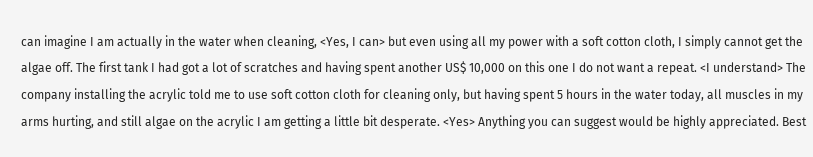can imagine I am actually in the water when cleaning, <Yes, I can> but even using all my power with a soft cotton cloth, I simply cannot get the algae off. The first tank I had got a lot of scratches and having spent another US$ 10,000 on this one I do not want a repeat. <I understand> The company installing the acrylic told me to use soft cotton cloth for cleaning only, but having spent 5 hours in the water today, all muscles in my arms hurting, and still algae on the acrylic I am getting a little bit desperate. <Yes> Anything you can suggest would be highly appreciated. Best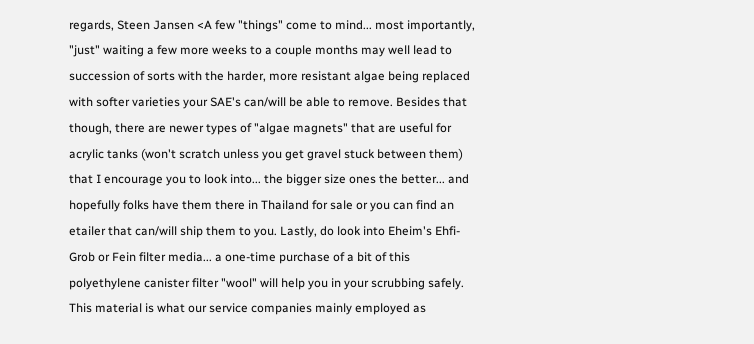regards, Steen Jansen <A few "things" come to mind... most importantly, "just" waiting a few more weeks to a couple months may well lead to succession of sorts with the harder, more resistant algae being replaced with softer varieties your SAE's can/will be able to remove. Besides that though, there are newer types of "algae magnets" that are useful for acrylic tanks (won't scratch unless you get gravel stuck between them) that I encourage you to look into... the bigger size ones the better... and hopefully folks have them there in Thailand for sale or you can find an etailer that can/will ship them to you. Lastly, do look into Eheim's Ehfi-Grob or Fein filter media... a one-time purchase of a bit of this polyethylene canister filter "wool" will help you in your scrubbing safely. This material is what our service companies mainly employed as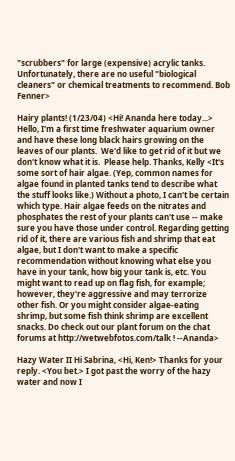"scrubbers" for large (expensive) acrylic tanks. Unfortunately, there are no useful "biological cleaners" or chemical treatments to recommend. Bob Fenner>

Hairy plants! (1/23/04) <Hi! Ananda here today...> Hello, I'm a first time freshwater aquarium owner and have these long black hairs growing on the leaves of our plants.  We'd like to get rid of it but we don't know what it is.  Please help. Thanks, Kelly <It's some sort of hair algae. (Yep, common names for algae found in planted tanks tend to describe what the stuff looks like.) Without a photo, I can't be certain which type. Hair algae feeds on the nitrates and phosphates the rest of your plants can't use -- make sure you have those under control. Regarding getting rid of it, there are various fish and shrimp that eat algae, but I don't want to make a specific recommendation without knowing what else you have in your tank, how big your tank is, etc. You might want to read up on flag fish, for example; however, they're aggressive and may terrorize other fish. Or you might consider algae-eating shrimp, but some fish think shrimp are excellent snacks. Do check out our plant forum on the chat forums at http://wetwebfotos.com/talk ! --Ananda>

Hazy Water II Hi Sabrina, <Hi, Ken!> Thanks for your reply. <You bet.> I got past the worry of the hazy water and now I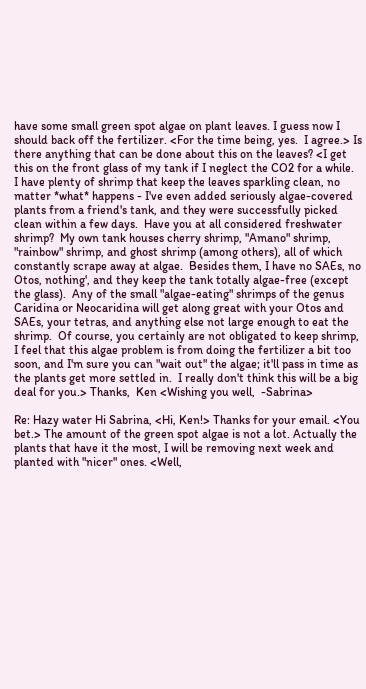have some small green spot algae on plant leaves. I guess now I should back off the fertilizer. <For the time being, yes.  I agree.> Is there anything that can be done about this on the leaves? <I get this on the front glass of my tank if I neglect the CO2 for a while.  I have plenty of shrimp that keep the leaves sparkling clean, no matter *what* happens - I've even added seriously algae-covered plants from a friend's tank, and they were successfully picked clean within a few days.  Have you at all considered freshwater shrimp?  My own tank houses cherry shrimp, "Amano" shrimp, "rainbow" shrimp, and ghost shrimp (among others), all of which constantly scrape away at algae.  Besides them, I have no SAEs, no Otos, nothing', and they keep the tank totally algae-free (except the glass).  Any of the small "algae-eating" shrimps of the genus Caridina or Neocaridina will get along great with your Otos and SAEs, your tetras, and anything else not large enough to eat the shrimp.  Of course, you certainly are not obligated to keep shrimp, I feel that this algae problem is from doing the fertilizer a bit too soon, and I'm sure you can "wait out" the algae; it'll pass in time as the plants get more settled in.  I really don't think this will be a big deal for you.> Thanks,  Ken <Wishing you well,  -Sabrina>

Re: Hazy water Hi Sabrina, <Hi, Ken!> Thanks for your email. <You bet.> The amount of the green spot algae is not a lot. Actually the plants that have it the most, I will be removing next week and planted with "nicer" ones. <Well,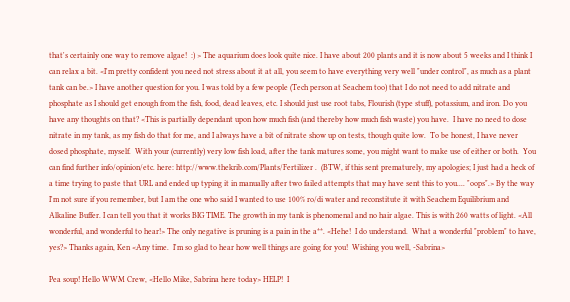that's certainly one way to remove algae!  :) > The aquarium does look quite nice. I have about 200 plants and it is now about 5 weeks and I think I can relax a bit. <I'm pretty confident you need not stress about it at all, you seem to have everything very well "under control", as much as a plant tank can be.> I have another question for you. I was told by a few people (Tech person at Seachem too) that I do not need to add nitrate and phosphate as I should get enough from the fish, food, dead leaves, etc. I should just use root tabs, Flourish (type stuff), potassium, and iron. Do you have any thoughts on that? <This is partially dependant upon how much fish (and thereby how much fish waste) you have.  I have no need to dose nitrate in my tank, as my fish do that for me, and I always have a bit of nitrate show up on tests, though quite low.  To be honest, I have never dosed phosphate, myself.  With your (currently) very low fish load, after the tank matures some, you might want to make use of either or both.  You can find further info/opinion/etc. here: http://www.thekrib.com/Plants/Fertilizer .  (BTW, if this sent prematurely, my apologies; I just had a heck of a time trying to paste that URL and ended up typing it in manually after two failed attempts that may have sent this to you.... "oops".> By the way I'm not sure if you remember, but I am the one who said I wanted to use 100% ro/di water and reconstitute it with Seachem Equilibrium and Alkaline Buffer. I can tell you that it works BIG TIME. The growth in my tank is phenomenal and no hair algae. This is with 260 watts of light. <All wonderful, and wonderful to hear!> The only negative is pruning is a pain in the a**. <Hehe!  I do understand.  What a wonderful "problem" to have, yes?> Thanks again, Ken <Any time.  I'm so glad to hear how well things are going for you!  Wishing you well, -Sabrina>

Pea soup! Hello WWM Crew, <Hello Mike, Sabrina here today> HELP!  I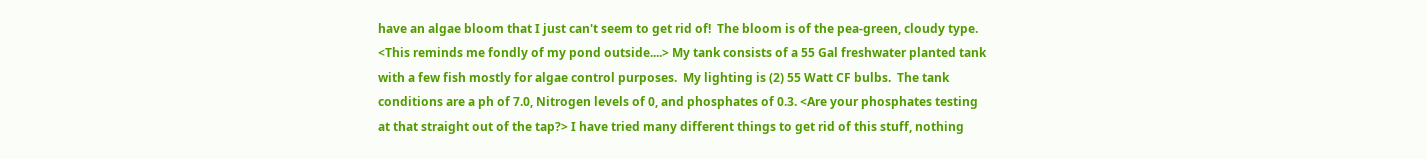have an algae bloom that I just can't seem to get rid of!  The bloom is of the pea-green, cloudy type.   <This reminds me fondly of my pond outside....> My tank consists of a 55 Gal freshwater planted tank with a few fish mostly for algae control purposes.  My lighting is (2) 55 Watt CF bulbs.  The tank conditions are a ph of 7.0, Nitrogen levels of 0, and phosphates of 0.3. <Are your phosphates testing at that straight out of the tap?> I have tried many different things to get rid of this stuff, nothing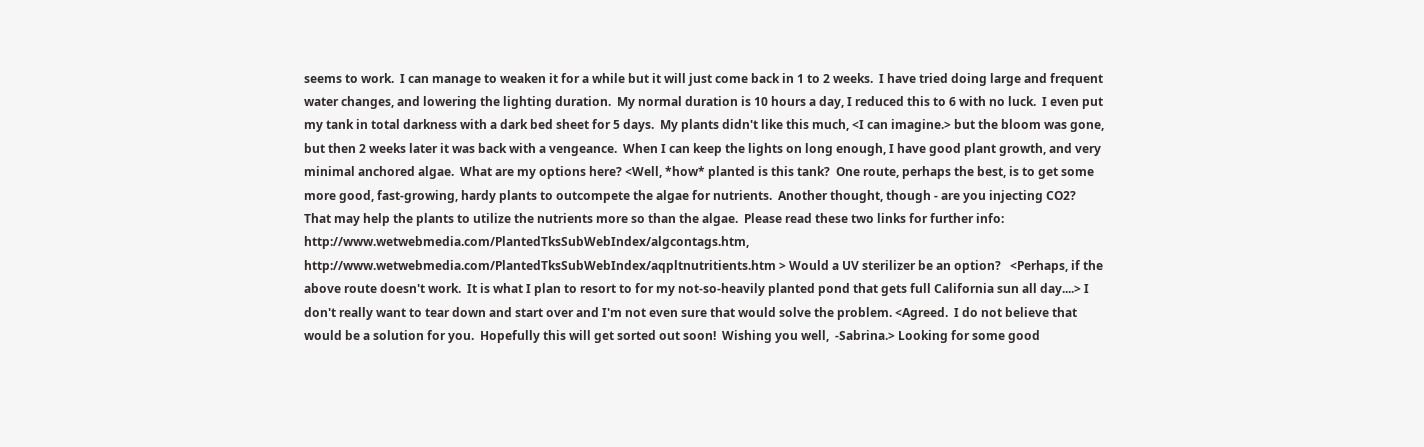seems to work.  I can manage to weaken it for a while but it will just come back in 1 to 2 weeks.  I have tried doing large and frequent water changes, and lowering the lighting duration.  My normal duration is 10 hours a day, I reduced this to 6 with no luck.  I even put my tank in total darkness with a dark bed sheet for 5 days.  My plants didn't like this much, <I can imagine.> but the bloom was gone, but then 2 weeks later it was back with a vengeance.  When I can keep the lights on long enough, I have good plant growth, and very minimal anchored algae.  What are my options here? <Well, *how* planted is this tank?  One route, perhaps the best, is to get some more good, fast-growing, hardy plants to outcompete the algae for nutrients.  Another thought, though - are you injecting CO2?  That may help the plants to utilize the nutrients more so than the algae.  Please read these two links for further info:  http://www.wetwebmedia.com/PlantedTksSubWebIndex/algcontags.htm,   http://www.wetwebmedia.com/PlantedTksSubWebIndex/aqpltnutritients.htm > Would a UV sterilizer be an option?   <Perhaps, if the above route doesn't work.  It is what I plan to resort to for my not-so-heavily planted pond that gets full California sun all day....> I don't really want to tear down and start over and I'm not even sure that would solve the problem. <Agreed.  I do not believe that would be a solution for you.  Hopefully this will get sorted out soon!  Wishing you well,  -Sabrina.> Looking for some good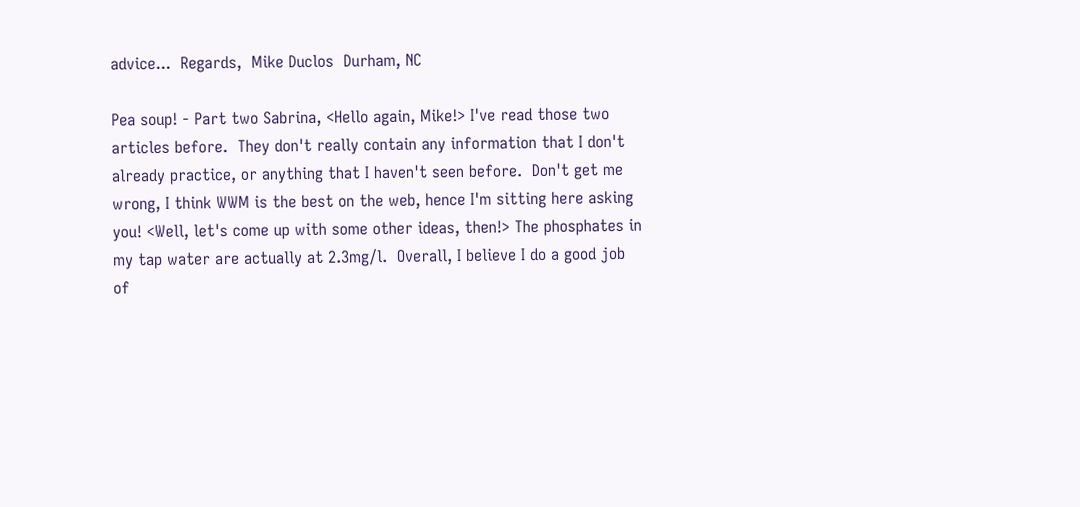advice...  Regards,  Mike Duclos  Durham, NC

Pea soup! - Part two Sabrina, <Hello again, Mike!> I've read those two articles before.  They don't really contain any information that I don't already practice, or anything that I haven't seen before.  Don't get me wrong, I think WWM is the best on the web, hence I'm sitting here asking you! <Well, let's come up with some other ideas, then!> The phosphates in my tap water are actually at 2.3mg/l.  Overall, I believe I do a good job of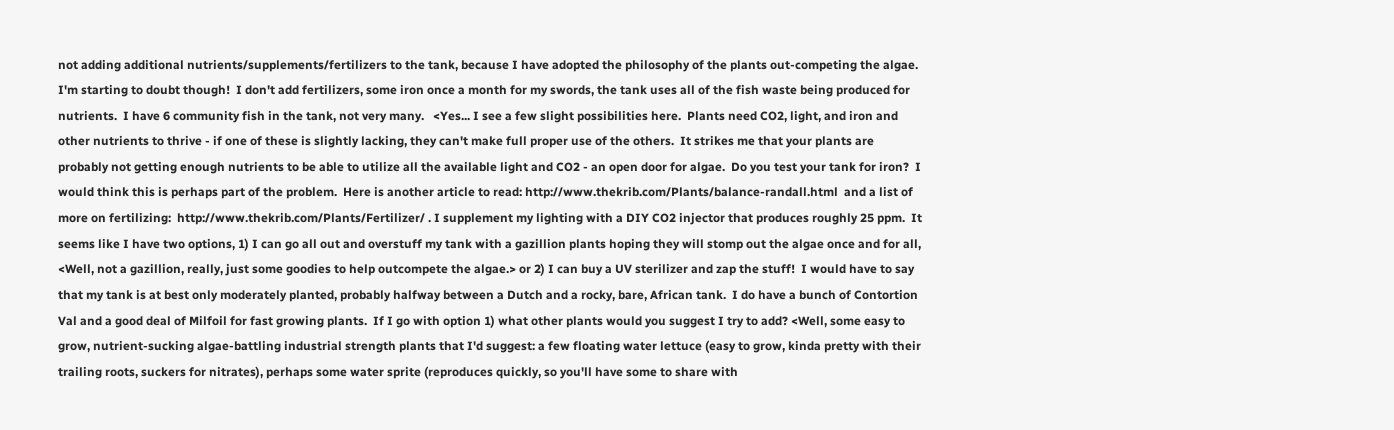not adding additional nutrients/supplements/fertilizers to the tank, because I have adopted the philosophy of the plants out-competing the algae.  I'm starting to doubt though!  I don't add fertilizers, some iron once a month for my swords, the tank uses all of the fish waste being produced for nutrients.  I have 6 community fish in the tank, not very many.   <Yes... I see a few slight possibilities here.  Plants need CO2, light, and iron and other nutrients to thrive - if one of these is slightly lacking, they can't make full proper use of the others.  It strikes me that your plants are probably not getting enough nutrients to be able to utilize all the available light and CO2 - an open door for algae.  Do you test your tank for iron?  I would think this is perhaps part of the problem.  Here is another article to read: http://www.thekrib.com/Plants/balance-randall.html  and a list of more on fertilizing:  http://www.thekrib.com/Plants/Fertilizer/ . I supplement my lighting with a DIY CO2 injector that produces roughly 25 ppm.  It seems like I have two options, 1) I can go all out and overstuff my tank with a gazillion plants hoping they will stomp out the algae once and for all, <Well, not a gazillion, really, just some goodies to help outcompete the algae.> or 2) I can buy a UV sterilizer and zap the stuff!  I would have to say that my tank is at best only moderately planted, probably halfway between a Dutch and a rocky, bare, African tank.  I do have a bunch of Contortion Val and a good deal of Milfoil for fast growing plants.  If I go with option 1) what other plants would you suggest I try to add? <Well, some easy to grow, nutrient-sucking algae-battling industrial strength plants that I'd suggest: a few floating water lettuce (easy to grow, kinda pretty with their trailing roots, suckers for nitrates), perhaps some water sprite (reproduces quickly, so you'll have some to share with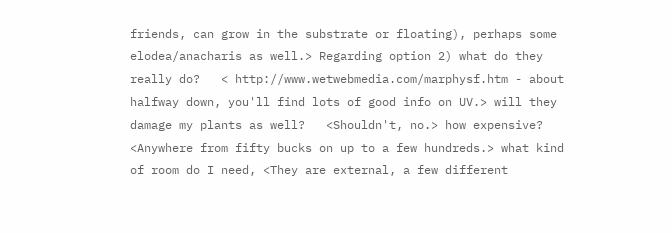friends, can grow in the substrate or floating), perhaps some elodea/anacharis as well.> Regarding option 2) what do they really do?   < http://www.wetwebmedia.com/marphysf.htm - about halfway down, you'll find lots of good info on UV.> will they damage my plants as well?   <Shouldn't, no.> how expensive?   <Anywhere from fifty bucks on up to a few hundreds.> what kind of room do I need, <They are external, a few different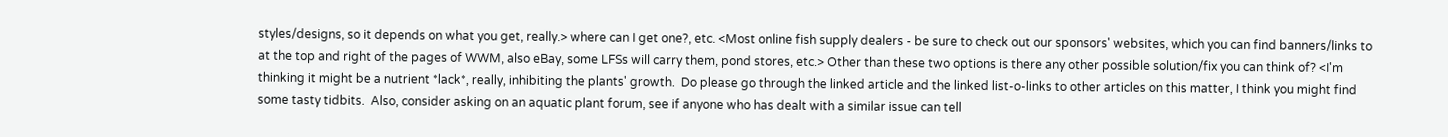styles/designs, so it depends on what you get, really.> where can I get one?, etc. <Most online fish supply dealers - be sure to check out our sponsors' websites, which you can find banners/links to at the top and right of the pages of WWM, also eBay, some LFSs will carry them, pond stores, etc.> Other than these two options is there any other possible solution/fix you can think of? <I'm thinking it might be a nutrient *lack*, really, inhibiting the plants' growth.  Do please go through the linked article and the linked list-o-links to other articles on this matter, I think you might find some tasty tidbits.  Also, consider asking on an aquatic plant forum, see if anyone who has dealt with a similar issue can tell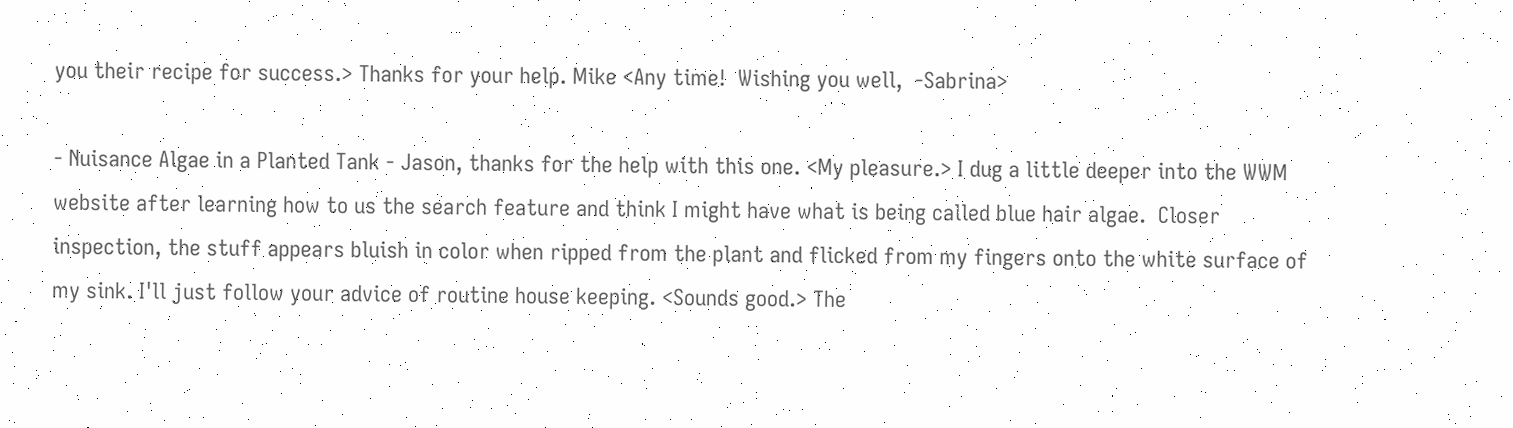you their recipe for success.> Thanks for your help. Mike <Any time!  Wishing you well,  -Sabrina>

- Nuisance Algae in a Planted Tank - Jason, thanks for the help with this one. <My pleasure.> I dug a little deeper into the WWM website after learning how to us the search feature and think I might have what is being called blue hair algae.  Closer inspection, the stuff appears bluish in color when ripped from the plant and flicked from my fingers onto the white surface of my sink. I'll just follow your advice of routine house keeping. <Sounds good.> The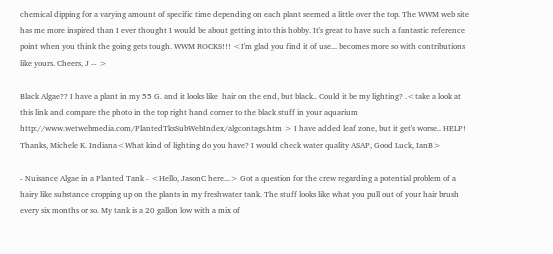chemical dipping for a varying amount of specific time depending on each plant seemed a little over the top. The WWM web site has me more inspired than I ever thought I would be about getting into this hobby. It's great to have such a fantastic reference point when you think the going gets tough. WWM ROCKS!!! <I'm glad you find it of use... becomes more so with contributions like yours. Cheers, J -- >

Black Algae?? I have a plant in my 55 G. and it looks like  hair on the end, but black.. Could it be my lighting? .<take a look at this link and compare the photo in the top right hand corner to the black stuff in your aquarium  http://www.wetwebmedia.com/PlantedTksSubWebIndex/algcontags.htm > I have added leaf zone, but it get's worse.. HELP!  Thanks, Michele K. Indiana<What kind of lighting do you have? I would check water quality ASAP, Good Luck, IanB>

- Nuisance Algae in a Planted Tank - <Hello, JasonC here...> Got a question for the crew regarding a potential problem of a hairy like substance cropping up on the plants in my freshwater tank. The stuff looks like what you pull out of your hair brush every six months or so. My tank is a 20 gallon low with a mix of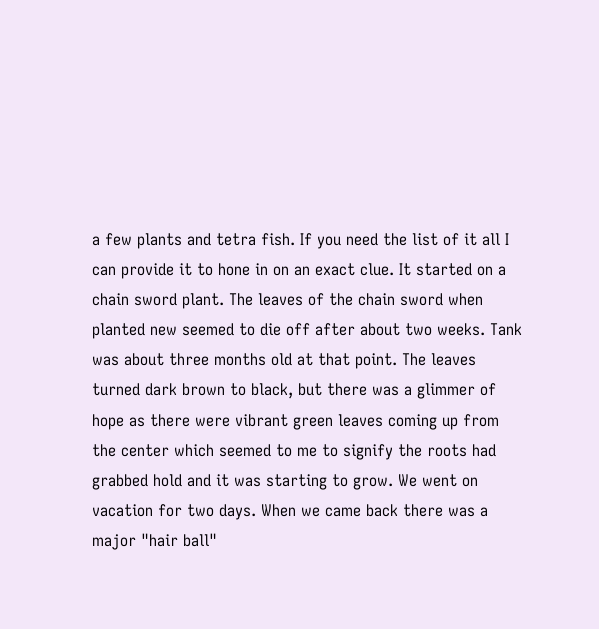a few plants and tetra fish. If you need the list of it all I can provide it to hone in on an exact clue. It started on a chain sword plant. The leaves of the chain sword when planted new seemed to die off after about two weeks. Tank was about three months old at that point. The leaves turned dark brown to black, but there was a glimmer of hope as there were vibrant green leaves coming up from the center which seemed to me to signify the roots had grabbed hold and it was starting to grow. We went on vacation for two days. When we came back there was a major "hair ball"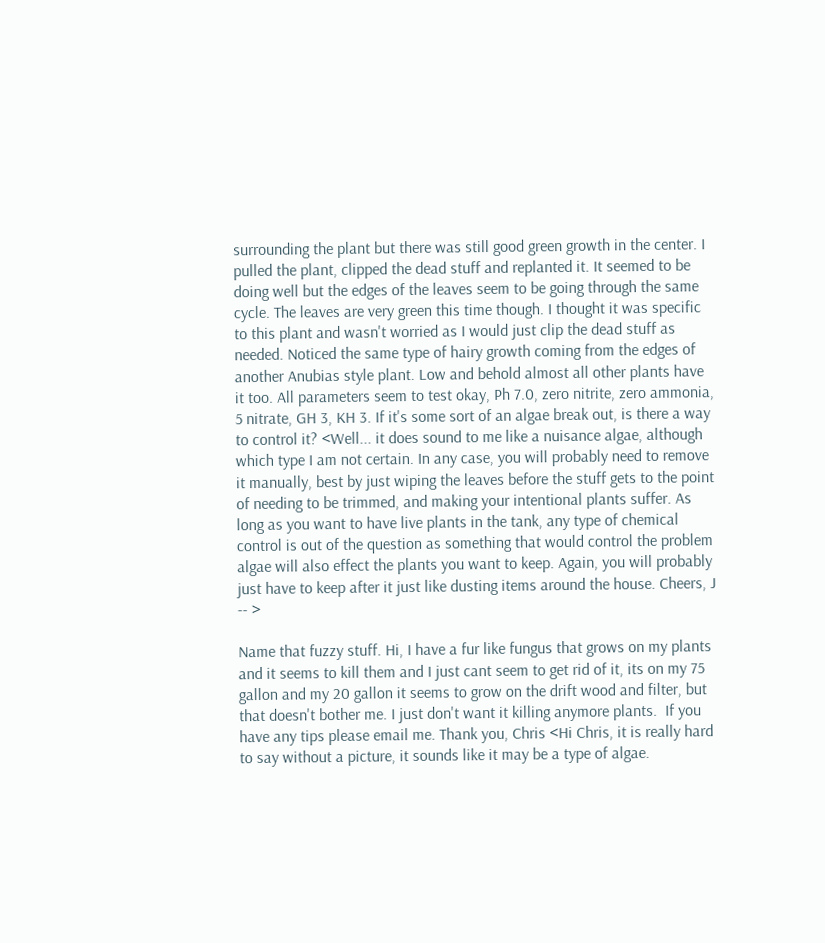surrounding the plant but there was still good green growth in the center. I pulled the plant, clipped the dead stuff and replanted it. It seemed to be doing well but the edges of the leaves seem to be going through the same cycle. The leaves are very green this time though. I thought it was specific to this plant and wasn't worried as I would just clip the dead stuff as needed. Noticed the same type of hairy growth coming from the edges of another Anubias style plant. Low and behold almost all other plants have it too. All parameters seem to test okay, Ph 7.0, zero nitrite, zero ammonia, 5 nitrate, GH 3, KH 3. If it's some sort of an algae break out, is there a way to control it? <Well... it does sound to me like a nuisance algae, although which type I am not certain. In any case, you will probably need to remove it manually, best by just wiping the leaves before the stuff gets to the point of needing to be trimmed, and making your intentional plants suffer. As long as you want to have live plants in the tank, any type of chemical control is out of the question as something that would control the problem algae will also effect the plants you want to keep. Again, you will probably just have to keep after it just like dusting items around the house. Cheers, J -- >

Name that fuzzy stuff. Hi, I have a fur like fungus that grows on my plants and it seems to kill them and I just cant seem to get rid of it, its on my 75 gallon and my 20 gallon it seems to grow on the drift wood and filter, but that doesn't bother me. I just don't want it killing anymore plants.  If you have any tips please email me. Thank you, Chris <Hi Chris, it is really hard to say without a picture, it sounds like it may be a type of algae.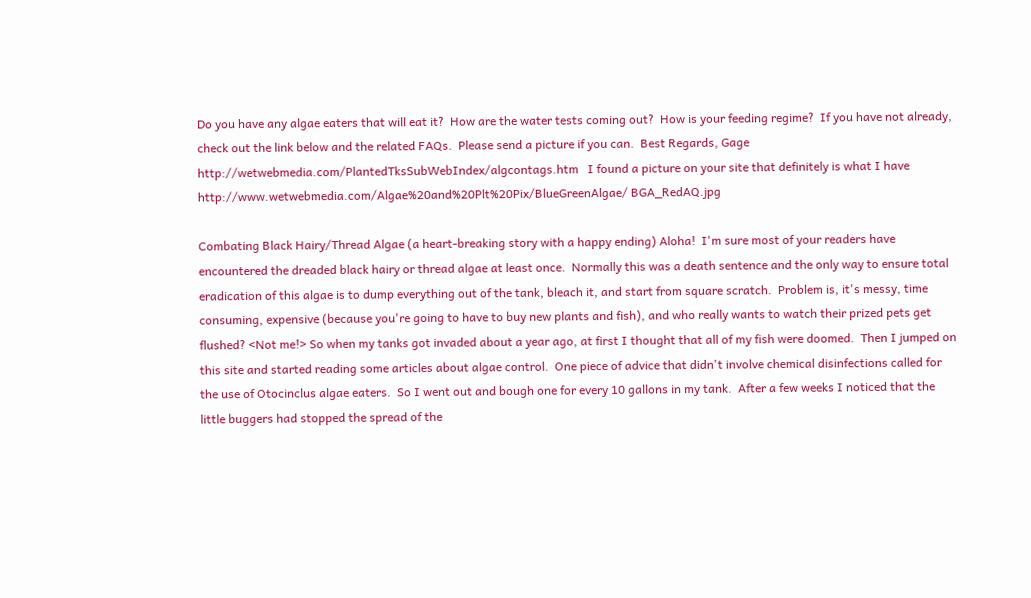Do you have any algae eaters that will eat it?  How are the water tests coming out?  How is your feeding regime?  If you have not already, check out the link below and the related FAQs.  Please send a picture if you can.  Best Regards, Gage http://wetwebmedia.com/PlantedTksSubWebIndex/algcontags.htm   I found a picture on your site that definitely is what I have http://www.wetwebmedia.com/Algae%20and%20Plt%20Pix/BlueGreenAlgae/ BGA_RedAQ.jpg

Combating Black Hairy/Thread Algae (a heart-breaking story with a happy ending) Aloha!  I'm sure most of your readers have encountered the dreaded black hairy or thread algae at least once.  Normally this was a death sentence and the only way to ensure total eradication of this algae is to dump everything out of the tank, bleach it, and start from square scratch.  Problem is, it's messy, time consuming, expensive (because you're going to have to buy new plants and fish), and who really wants to watch their prized pets get flushed? <Not me!> So when my tanks got invaded about a year ago, at first I thought that all of my fish were doomed.  Then I jumped on this site and started reading some articles about algae control.  One piece of advice that didn't involve chemical disinfections called for the use of Otocinclus algae eaters.  So I went out and bough one for every 10 gallons in my tank.  After a few weeks I noticed that the little buggers had stopped the spread of the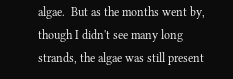algae.  But as the months went by, though I didn't see many long strands, the algae was still present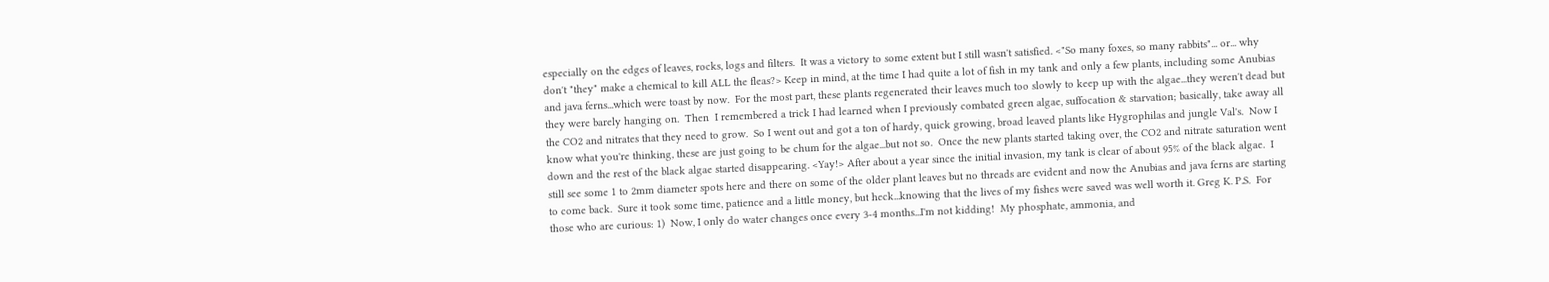especially on the edges of leaves, rocks, logs and filters.  It was a victory to some extent but I still wasn't satisfied. <"So many foxes, so many rabbits"... or... why don't "they" make a chemical to kill ALL the fleas?> Keep in mind, at the time I had quite a lot of fish in my tank and only a few plants, including some Anubias and java ferns...which were toast by now.  For the most part, these plants regenerated their leaves much too slowly to keep up with the algae...they weren't dead but they were barely hanging on.  Then  I remembered a trick I had learned when I previously combated green algae, suffocation & starvation; basically, take away all the CO2 and nitrates that they need to grow.  So I went out and got a ton of hardy, quick growing, broad leaved plants like Hygrophilas and jungle Val's.  Now I know what you're thinking, these are just going to be chum for the algae...but not so.  Once the new plants started taking over, the CO2 and nitrate saturation went down and the rest of the black algae started disappearing. <Yay!> After about a year since the initial invasion, my tank is clear of about 95% of the black algae.  I still see some 1 to 2mm diameter spots here and there on some of the older plant leaves but no threads are evident and now the Anubias and java ferns are starting to come back.  Sure it took some time, patience and a little money, but heck...knowing that the lives of my fishes were saved was well worth it. Greg K. P.S.  For those who are curious: 1)  Now, I only do water changes once every 3-4 months...I'm not kidding!  My phosphate, ammonia, and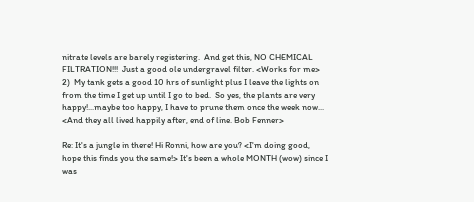nitrate levels are barely registering.  And get this, NO CHEMICAL FILTRATION!!!  Just a good ole undergravel filter. <Works for me> 2)  My tank gets a good 10 hrs of sunlight plus I leave the lights on from the time I get up until I go to bed.  So yes, the plants are very happy!...maybe too happy, I have to prune them once the week now... <And they all lived happily after, end of line. Bob Fenner>

Re: It's a jungle in there! Hi Ronni, how are you? <I'm doing good, hope this finds you the same!> It's been a whole MONTH (wow) since I was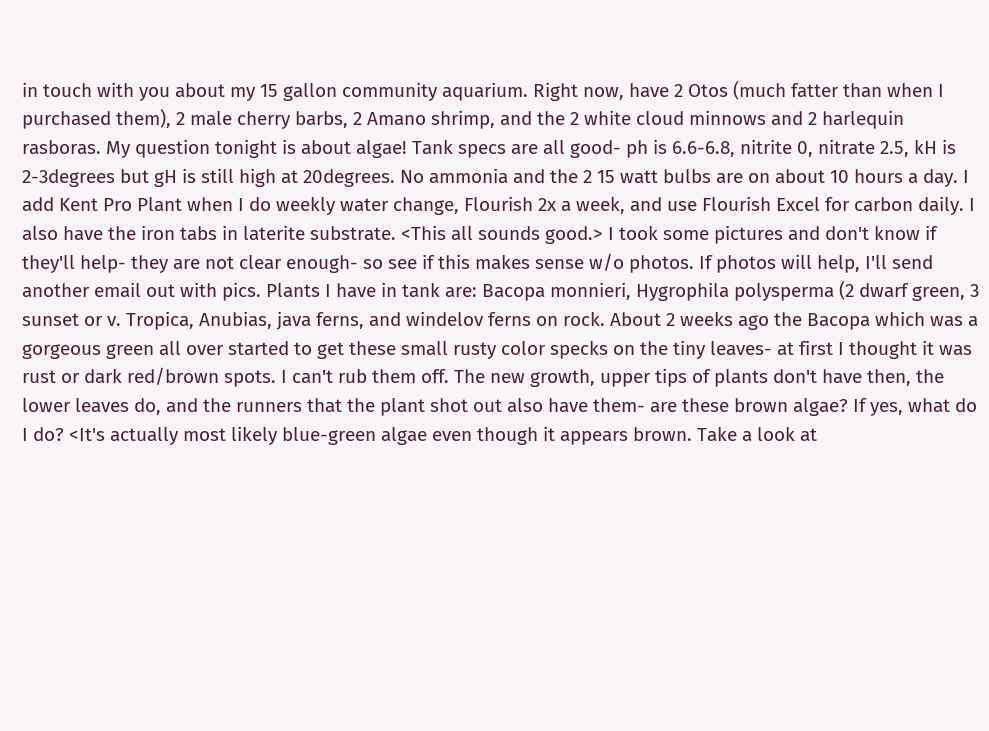in touch with you about my 15 gallon community aquarium. Right now, have 2 Otos (much fatter than when I purchased them), 2 male cherry barbs, 2 Amano shrimp, and the 2 white cloud minnows and 2 harlequin rasboras. My question tonight is about algae! Tank specs are all good- ph is 6.6-6.8, nitrite 0, nitrate 2.5, kH is 2-3degrees but gH is still high at 20degrees. No ammonia and the 2 15 watt bulbs are on about 10 hours a day. I add Kent Pro Plant when I do weekly water change, Flourish 2x a week, and use Flourish Excel for carbon daily. I also have the iron tabs in laterite substrate. <This all sounds good.> I took some pictures and don't know if they'll help- they are not clear enough- so see if this makes sense w/o photos. If photos will help, I'll send another email out with pics. Plants I have in tank are: Bacopa monnieri, Hygrophila polysperma (2 dwarf green, 3 sunset or v. Tropica, Anubias, java ferns, and windelov ferns on rock. About 2 weeks ago the Bacopa which was a gorgeous green all over started to get these small rusty color specks on the tiny leaves- at first I thought it was rust or dark red/brown spots. I can't rub them off. The new growth, upper tips of plants don't have then, the lower leaves do, and the runners that the plant shot out also have them- are these brown algae? If yes, what do I do? <It's actually most likely blue-green algae even though it appears brown. Take a look at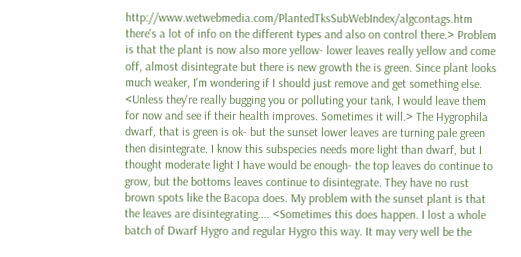http://www.wetwebmedia.com/PlantedTksSubWebIndex/algcontags.htm there's a lot of info on the different types and also on control there.> Problem is that the plant is now also more yellow- lower leaves really yellow and come off, almost disintegrate but there is new growth the is green. Since plant looks much weaker, I'm wondering if I should just remove and get something else. <Unless they're really bugging you or polluting your tank, I would leave them for now and see if their health improves. Sometimes it will.> The Hygrophila dwarf, that is green is ok- but the sunset lower leaves are turning pale green then disintegrate. I know this subspecies needs more light than dwarf, but I thought moderate light I have would be enough- the top leaves do continue to grow, but the bottoms leaves continue to disintegrate. They have no rust brown spots like the Bacopa does. My problem with the sunset plant is that the leaves are disintegrating.... <Sometimes this does happen. I lost a whole batch of Dwarf Hygro and regular Hygro this way. It may very well be the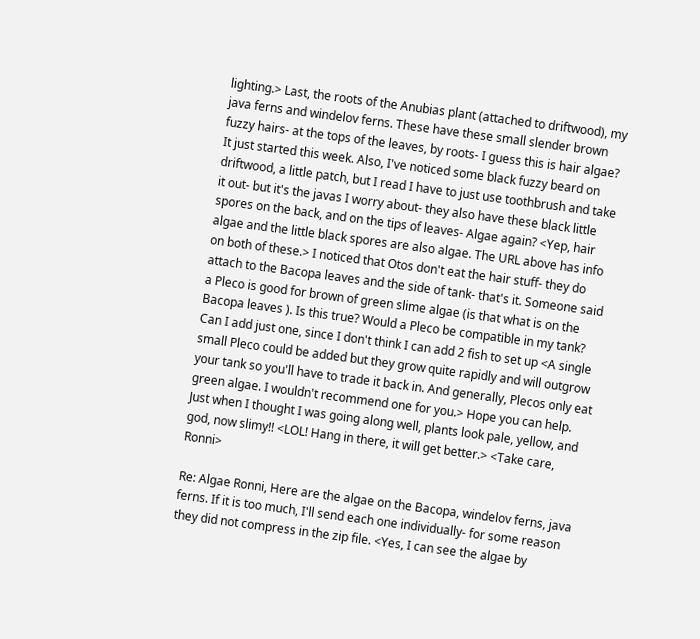lighting.> Last, the roots of the Anubias plant (attached to driftwood), my java ferns and windelov ferns. These have these small slender brown fuzzy hairs- at the tops of the leaves, by roots- I guess this is hair algae? It just started this week. Also, I've noticed some black fuzzy beard on driftwood, a little patch, but I read I have to just use toothbrush and take it out- but it's the javas I worry about- they also have these black little spores on the back, and on the tips of leaves- Algae again? <Yep, hair algae and the little black spores are also algae. The URL above has info on both of these.> I noticed that Otos don't eat the hair stuff- they do attach to the Bacopa leaves and the side of tank- that's it. Someone said a Pleco is good for brown of green slime algae (is that what is on the Bacopa leaves ). Is this true? Would a Pleco be compatible in my tank? Can I add just one, since I don't think I can add 2 fish to set up <A single small Pleco could be added but they grow quite rapidly and will outgrow your tank so you'll have to trade it back in. And generally, Plecos only eat green algae. I wouldn't recommend one for you.> Hope you can help. Just when I thought I was going along well, plants look pale, yellow, and god, now slimy!! <LOL! Hang in there, it will get better.> <Take care, Ronni>

Re: Algae Ronni, Here are the algae on the Bacopa, windelov ferns, java ferns. If it is too much, I'll send each one individually- for some reason they did not compress in the zip file. <Yes, I can see the algae by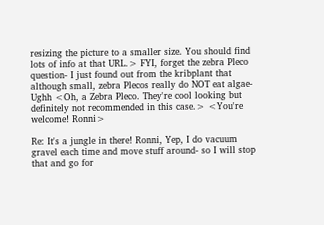resizing the picture to a smaller size. You should find lots of info at that URL.> FYI, forget the zebra Pleco question- I just found out from the kribplant that although small, zebra Plecos really do NOT eat algae- Ughh <Oh, a Zebra Pleco. They're cool looking but definitely not recommended in this case.> <You're welcome! Ronni>

Re: It's a jungle in there! Ronni, Yep, I do vacuum gravel each time and move stuff around- so I will stop that and go for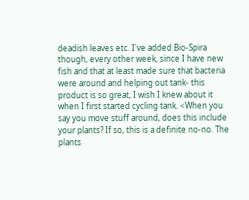deadish leaves etc. I've added Bio-Spira though, every other week, since I have new fish and that at least made sure that bacteria were around and helping out tank- this product is so great, I wish I knew about it when I first started cycling tank. <When you say you move stuff around, does this include your plants? If so, this is a definite no-no. The plants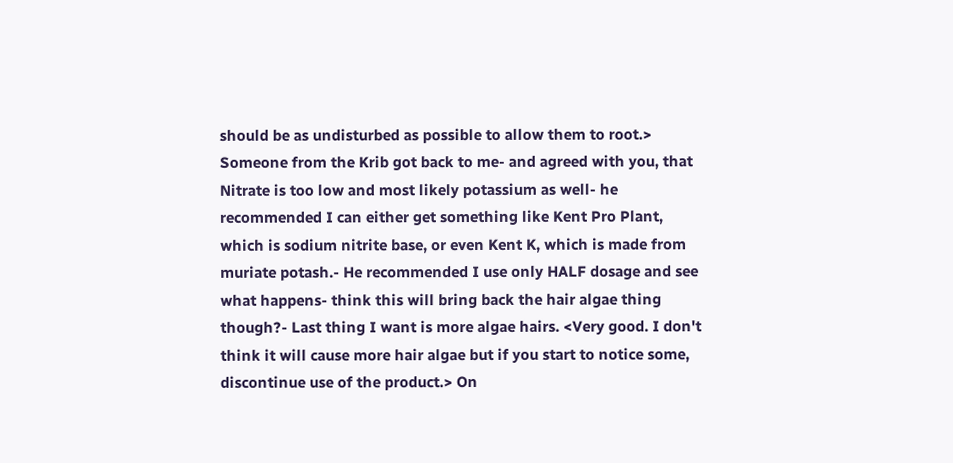should be as undisturbed as possible to allow them to root.> Someone from the Krib got back to me- and agreed with you, that Nitrate is too low and most likely potassium as well- he recommended I can either get something like Kent Pro Plant, which is sodium nitrite base, or even Kent K, which is made from muriate potash.- He recommended I use only HALF dosage and see what happens- think this will bring back the hair algae thing though?- Last thing I want is more algae hairs. <Very good. I don't think it will cause more hair algae but if you start to notice some, discontinue use of the product.> On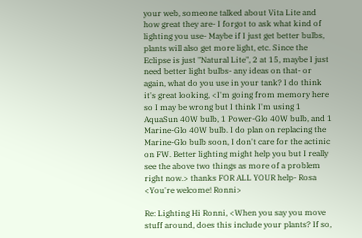your web, someone talked about Vita Lite and how great they are- I forgot to ask what kind of lighting you use- Maybe if I just get better bulbs, plants will also get more light, etc. Since the Eclipse is just "Natural Lite", 2 at 15, maybe I just need better light bulbs- any ideas on that- or again, what do you use in your tank? I do think it's great looking, <I'm going from memory here so I may be wrong but I think I'm using 1 AquaSun 40W bulb, 1 Power-Glo 40W bulb, and 1 Marine-Glo 40W bulb. I do plan on replacing the Marine-Glo bulb soon, I don't care for the actinic on FW. Better lighting might help you but I really see the above two things as more of a problem right now.> thanks FOR ALL YOUR help- Rosa <You're welcome! Ronni>

Re: Lighting Hi Ronni, <When you say you move stuff around, does this include your plants? If so,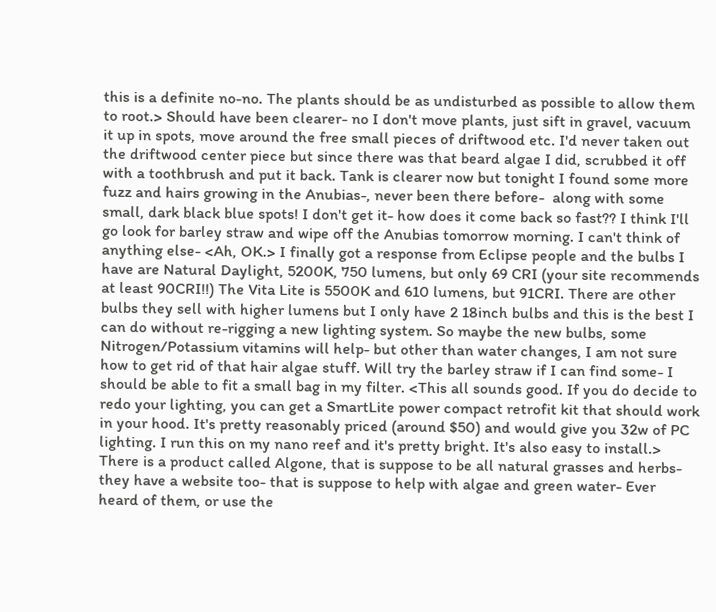this is a definite no-no. The plants should be as undisturbed as possible to allow them to root.> Should have been clearer- no I don't move plants, just sift in gravel, vacuum it up in spots, move around the free small pieces of driftwood etc. I'd never taken out the driftwood center piece but since there was that beard algae I did, scrubbed it off with a toothbrush and put it back. Tank is clearer now but tonight I found some more fuzz and hairs growing in the Anubias-, never been there before-  along with some small, dark black blue spots! I don't get it- how does it come back so fast?? I think I'll go look for barley straw and wipe off the Anubias tomorrow morning. I can't think of anything else- <Ah, OK.> I finally got a response from Eclipse people and the bulbs I have are Natural Daylight, 5200K, 750 lumens, but only 69 CRI (your site recommends at least 90CRI!!) The Vita Lite is 5500K and 610 lumens, but 91CRI. There are other bulbs they sell with higher lumens but I only have 2 18inch bulbs and this is the best I can do without re-rigging a new lighting system. So maybe the new bulbs, some Nitrogen/Potassium vitamins will help- but other than water changes, I am not sure how to get rid of that hair algae stuff. Will try the barley straw if I can find some- I should be able to fit a small bag in my filter. <This all sounds good. If you do decide to redo your lighting, you can get a SmartLite power compact retrofit kit that should work in your hood. It's pretty reasonably priced (around $50) and would give you 32w of PC lighting. I run this on my nano reef and it's pretty bright. It's also easy to install.> There is a product called Algone, that is suppose to be all natural grasses and herbs- they have a website too- that is suppose to help with algae and green water- Ever heard of them, or use the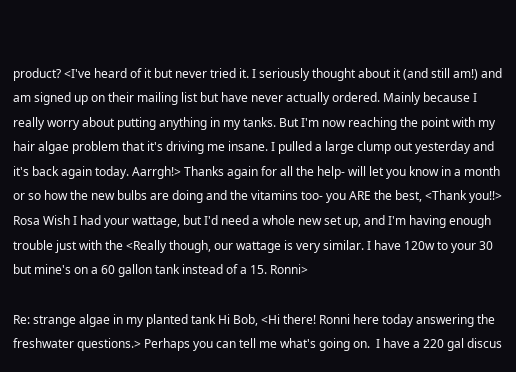product? <I've heard of it but never tried it. I seriously thought about it (and still am!) and am signed up on their mailing list but have never actually ordered. Mainly because I really worry about putting anything in my tanks. But I'm now reaching the point with my hair algae problem that it's driving me insane. I pulled a large clump out yesterday and it's back again today. Aarrgh!> Thanks again for all the help- will let you know in a month or so how the new bulbs are doing and the vitamins too- you ARE the best, <Thank you!!> Rosa Wish I had your wattage, but I'd need a whole new set up, and I'm having enough trouble just with the <Really though, our wattage is very similar. I have 120w to your 30 but mine's on a 60 gallon tank instead of a 15. Ronni>

Re: strange algae in my planted tank Hi Bob, <Hi there! Ronni here today answering the freshwater questions.> Perhaps you can tell me what's going on.  I have a 220 gal discus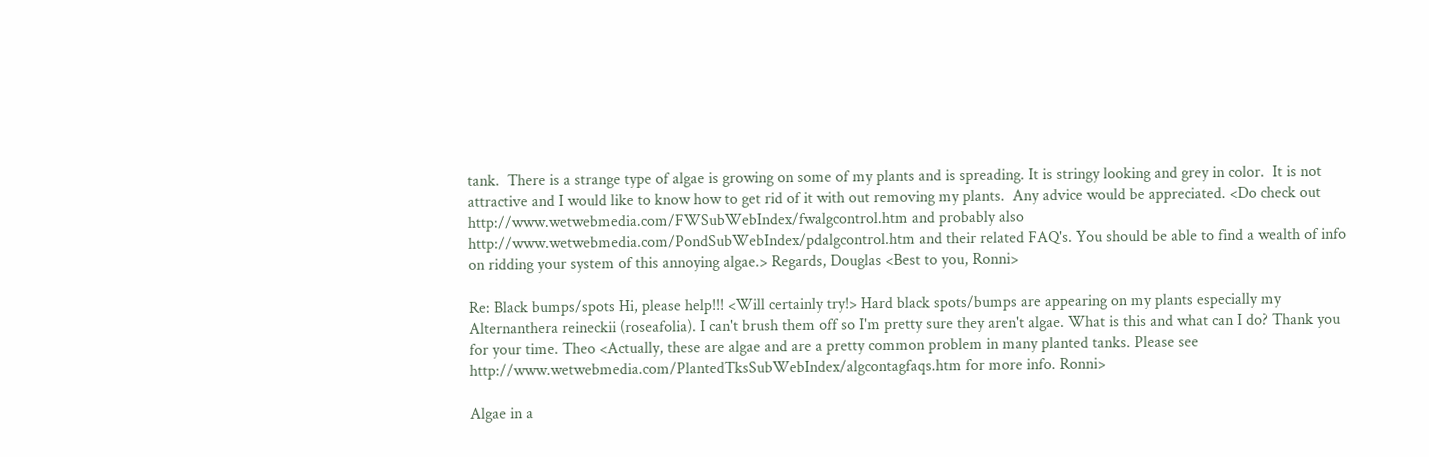tank.  There is a strange type of algae is growing on some of my plants and is spreading. It is stringy looking and grey in color.  It is not attractive and I would like to know how to get rid of it with out removing my plants.  Any advice would be appreciated. <Do check out http://www.wetwebmedia.com/FWSubWebIndex/fwalgcontrol.htm and probably also http://www.wetwebmedia.com/PondSubWebIndex/pdalgcontrol.htm and their related FAQ's. You should be able to find a wealth of info on ridding your system of this annoying algae.> Regards, Douglas <Best to you, Ronni>

Re: Black bumps/spots Hi, please help!!! <Will certainly try!> Hard black spots/bumps are appearing on my plants especially my Alternanthera reineckii (roseafolia). I can't brush them off so I'm pretty sure they aren't algae. What is this and what can I do? Thank you for your time. Theo <Actually, these are algae and are a pretty common problem in many planted tanks. Please see http://www.wetwebmedia.com/PlantedTksSubWebIndex/algcontagfaqs.htm for more info. Ronni>

Algae in a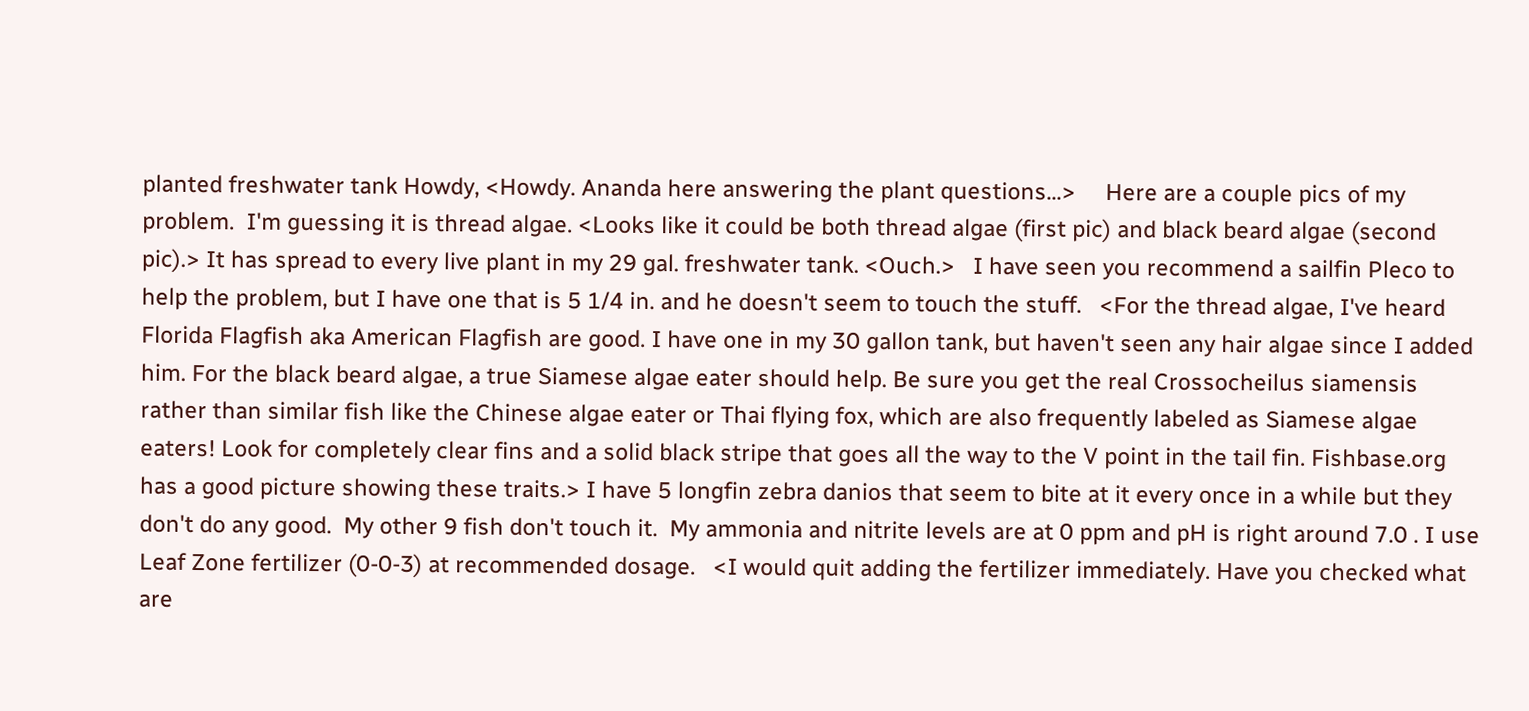planted freshwater tank Howdy, <Howdy. Ananda here answering the plant questions...>     Here are a couple pics of my problem.  I'm guessing it is thread algae. <Looks like it could be both thread algae (first pic) and black beard algae (second pic).> It has spread to every live plant in my 29 gal. freshwater tank. <Ouch.>   I have seen you recommend a sailfin Pleco to help the problem, but I have one that is 5 1/4 in. and he doesn't seem to touch the stuff.   <For the thread algae, I've heard Florida Flagfish aka American Flagfish are good. I have one in my 30 gallon tank, but haven't seen any hair algae since I added him. For the black beard algae, a true Siamese algae eater should help. Be sure you get the real Crossocheilus siamensis rather than similar fish like the Chinese algae eater or Thai flying fox, which are also frequently labeled as Siamese algae eaters! Look for completely clear fins and a solid black stripe that goes all the way to the V point in the tail fin. Fishbase.org has a good picture showing these traits.> I have 5 longfin zebra danios that seem to bite at it every once in a while but they don't do any good.  My other 9 fish don't touch it.  My ammonia and nitrite levels are at 0 ppm and pH is right around 7.0 . I use Leaf Zone fertilizer (0-0-3) at recommended dosage.   <I would quit adding the fertilizer immediately. Have you checked what are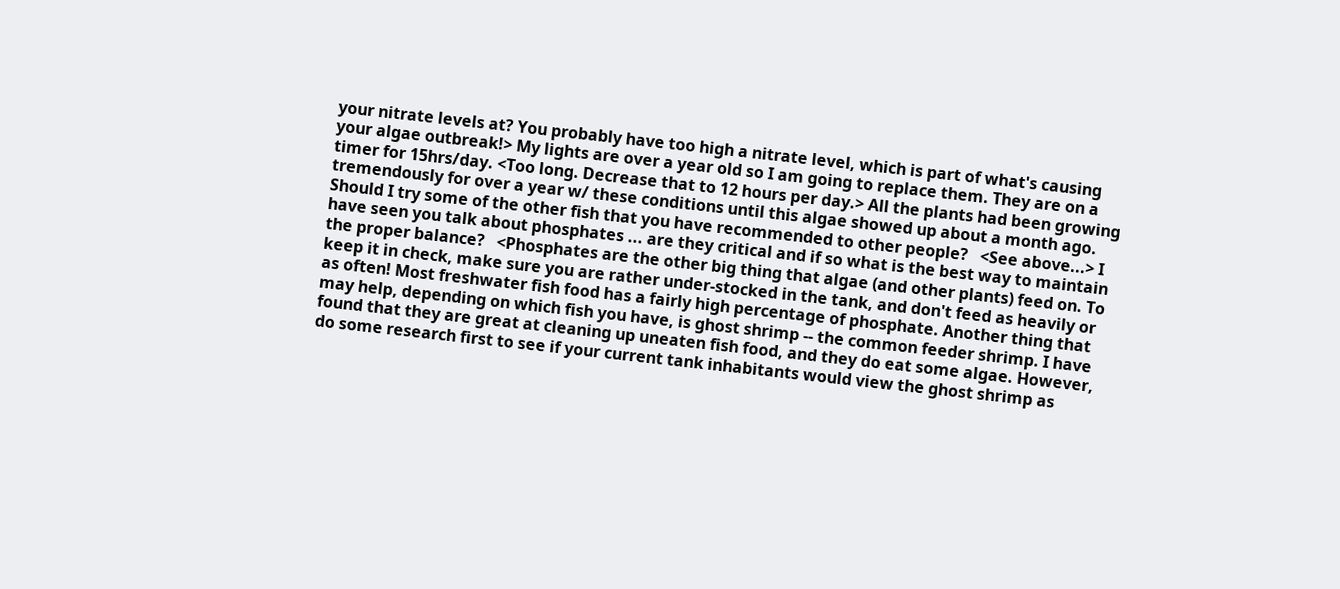your nitrate levels at? You probably have too high a nitrate level, which is part of what's causing your algae outbreak!> My lights are over a year old so I am going to replace them. They are on a timer for 15hrs/day. <Too long. Decrease that to 12 hours per day.> All the plants had been growing tremendously for over a year w/ these conditions until this algae showed up about a month ago.  Should I try some of the other fish that you have recommended to other people?   <See above...> I have seen you talk about phosphates ... are they critical and if so what is the best way to maintain the proper balance?   <Phosphates are the other big thing that algae (and other plants) feed on. To keep it in check, make sure you are rather under-stocked in the tank, and don't feed as heavily or as often! Most freshwater fish food has a fairly high percentage of phosphate. Another thing that may help, depending on which fish you have, is ghost shrimp -- the common feeder shrimp. I have found that they are great at cleaning up uneaten fish food, and they do eat some algae. However, do some research first to see if your current tank inhabitants would view the ghost shrimp as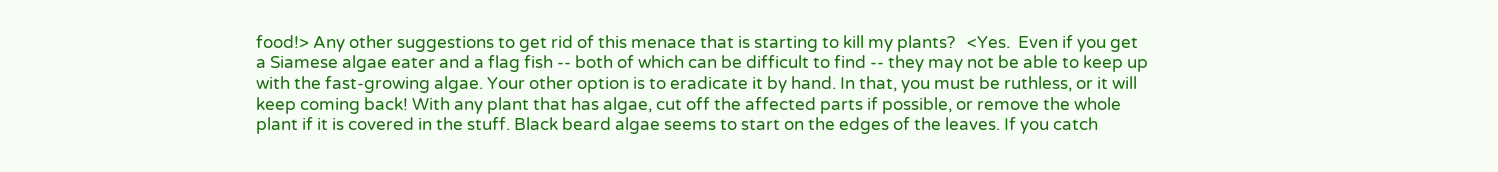food!> Any other suggestions to get rid of this menace that is starting to kill my plants?   <Yes.  Even if you get a Siamese algae eater and a flag fish -- both of which can be difficult to find -- they may not be able to keep up with the fast-growing algae. Your other option is to eradicate it by hand. In that, you must be ruthless, or it will keep coming back! With any plant that has algae, cut off the affected parts if possible, or remove the whole plant if it is covered in the stuff. Black beard algae seems to start on the edges of the leaves. If you catch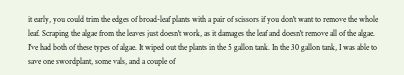it early, you could trim the edges of broad-leaf plants with a pair of scissors if you don't want to remove the whole leaf. Scraping the algae from the leaves just doesn't work, as it damages the leaf and doesn't remove all of the algae. I've had both of these types of algae. It wiped out the plants in the 5 gallon tank. In the 30 gallon tank, I was able to save one swordplant, some vals, and a couple of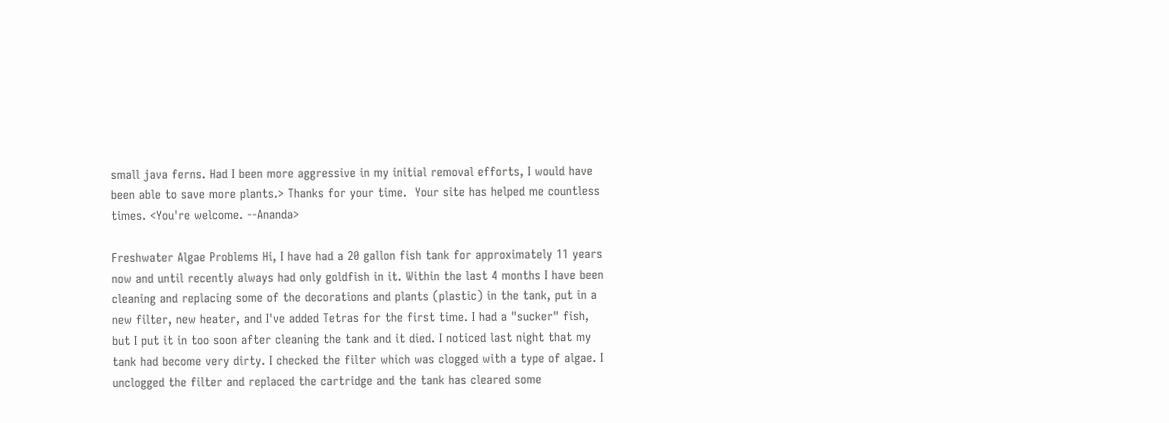small java ferns. Had I been more aggressive in my initial removal efforts, I would have been able to save more plants.> Thanks for your time.  Your site has helped me countless times. <You're welcome. --Ananda>

Freshwater Algae Problems Hi, I have had a 20 gallon fish tank for approximately 11 years now and until recently always had only goldfish in it. Within the last 4 months I have been cleaning and replacing some of the decorations and plants (plastic) in the tank, put in a new filter, new heater, and I've added Tetras for the first time. I had a "sucker" fish, but I put it in too soon after cleaning the tank and it died. I noticed last night that my tank had become very dirty. I checked the filter which was clogged with a type of algae. I unclogged the filter and replaced the cartridge and the tank has cleared some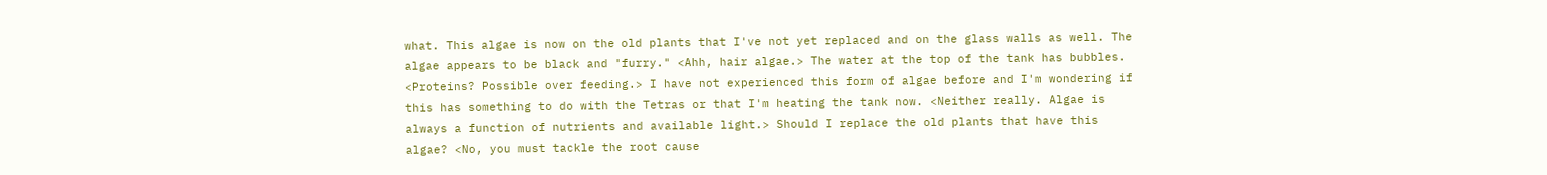what. This algae is now on the old plants that I've not yet replaced and on the glass walls as well. The algae appears to be black and "furry." <Ahh, hair algae.> The water at the top of the tank has bubbles. <Proteins? Possible over feeding.> I have not experienced this form of algae before and I'm wondering if this has something to do with the Tetras or that I'm heating the tank now. <Neither really. Algae is always a function of nutrients and available light.> Should I replace the old plants that have this algae? <No, you must tackle the root cause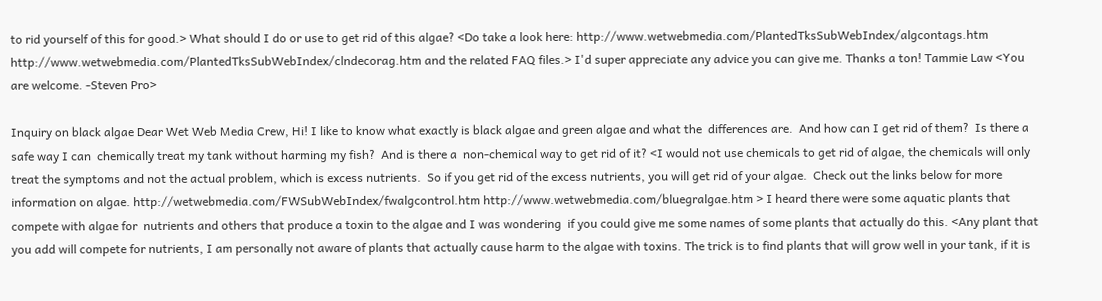to rid yourself of this for good.> What should I do or use to get rid of this algae? <Do take a look here: http://www.wetwebmedia.com/PlantedTksSubWebIndex/algcontags.htm http://www.wetwebmedia.com/PlantedTksSubWebIndex/clndecorag.htm and the related FAQ files.> I'd super appreciate any advice you can give me. Thanks a ton! Tammie Law <You are welcome. -Steven Pro>

Inquiry on black algae Dear Wet Web Media Crew, Hi! I like to know what exactly is black algae and green algae and what the  differences are.  And how can I get rid of them?  Is there a safe way I can  chemically treat my tank without harming my fish?  And is there a  non-chemical way to get rid of it? <I would not use chemicals to get rid of algae, the chemicals will only treat the symptoms and not the actual problem, which is excess nutrients.  So if you get rid of the excess nutrients, you will get rid of your algae.  Check out the links below for more information on algae. http://wetwebmedia.com/FWSubWebIndex/fwalgcontrol.htm http://www.wetwebmedia.com/bluegralgae.htm > I heard there were some aquatic plants that compete with algae for  nutrients and others that produce a toxin to the algae and I was wondering  if you could give me some names of some plants that actually do this. <Any plant that you add will compete for nutrients, I am personally not aware of plants that actually cause harm to the algae with toxins. The trick is to find plants that will grow well in your tank, if it is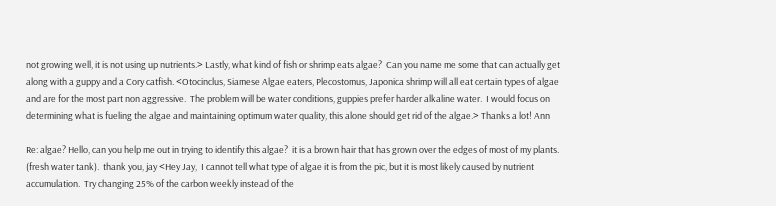not growing well, it is not using up nutrients.> Lastly, what kind of fish or shrimp eats algae?  Can you name me some that can actually get along with a guppy and a Cory catfish. <Otocinclus, Siamese Algae eaters, Plecostomus, Japonica shrimp will all eat certain types of algae and are for the most part non aggressive.  The problem will be water conditions, guppies prefer harder alkaline water.  I would focus on determining what is fueling the algae and maintaining optimum water quality, this alone should get rid of the algae.> Thanks a lot! Ann

Re: algae? Hello, can you help me out in trying to identify this algae?  it is a brown hair that has grown over the edges of most of my plants. (fresh water tank).  thank you, jay <Hey Jay,  I cannot tell what type of algae it is from the pic, but it is most likely caused by nutrient accumulation.  Try changing 25% of the carbon weekly instead of the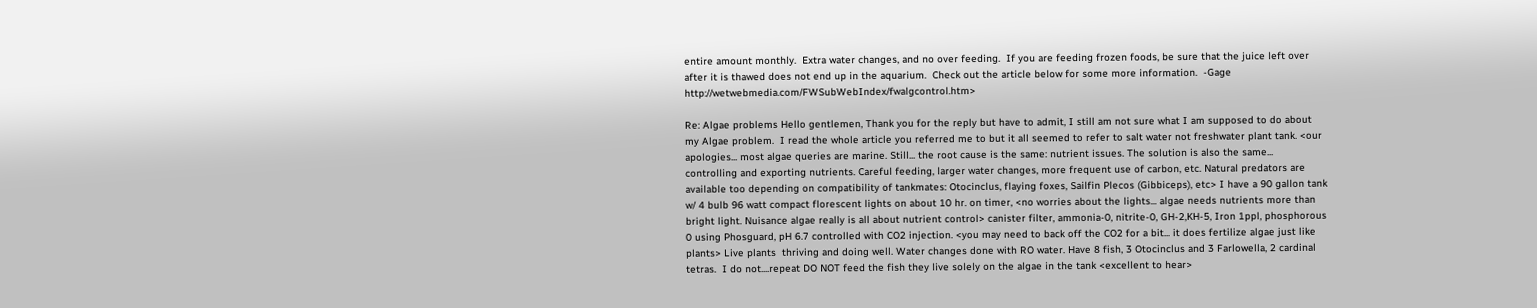entire amount monthly.  Extra water changes, and no over feeding.  If you are feeding frozen foods, be sure that the juice left over after it is thawed does not end up in the aquarium.  Check out the article below for some more information.  -Gage http://wetwebmedia.com/FWSubWebIndex/fwalgcontrol.htm>

Re: Algae problems Hello gentlemen, Thank you for the reply but have to admit, I still am not sure what I am supposed to do about my Algae problem.  I read the whole article you referred me to but it all seemed to refer to salt water not freshwater plant tank. <our apologies... most algae queries are marine. Still... the root cause is the same: nutrient issues. The solution is also the same... controlling and exporting nutrients. Careful feeding, larger water changes, more frequent use of carbon, etc. Natural predators are available too depending on compatibility of tankmates: Otocinclus, flaying foxes, Sailfin Plecos (Gibbiceps), etc> I have a 90 gallon tank w/ 4 bulb 96 watt compact florescent lights on about 10 hr. on timer, <no worries about the lights... algae needs nutrients more than bright light. Nuisance algae really is all about nutrient control> canister filter, ammonia-0, nitrite-0, GH-2,KH-5, Iron 1ppl, phosphorous 0 using Phosguard, pH 6.7 controlled with CO2 injection. <you may need to back off the CO2 for a bit... it does fertilize algae just like plants> Live plants  thriving and doing well. Water changes done with RO water. Have 8 fish, 3 Otocinclus and 3 Farlowella, 2 cardinal tetras.  I do not....repeat DO NOT feed the fish they live solely on the algae in the tank <excellent to hear>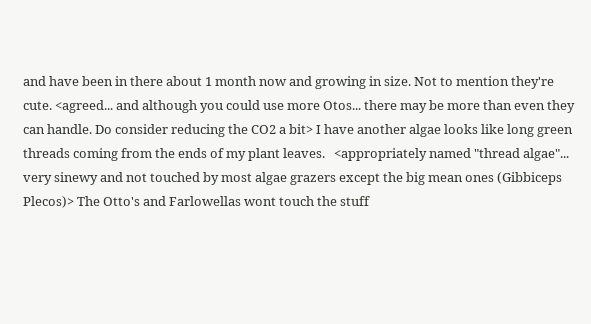and have been in there about 1 month now and growing in size. Not to mention they're cute. <agreed... and although you could use more Otos... there may be more than even they can handle. Do consider reducing the CO2 a bit> I have another algae looks like long green threads coming from the ends of my plant leaves.   <appropriately named "thread algae"... very sinewy and not touched by most algae grazers except the big mean ones (Gibbiceps Plecos)> The Otto's and Farlowellas wont touch the stuff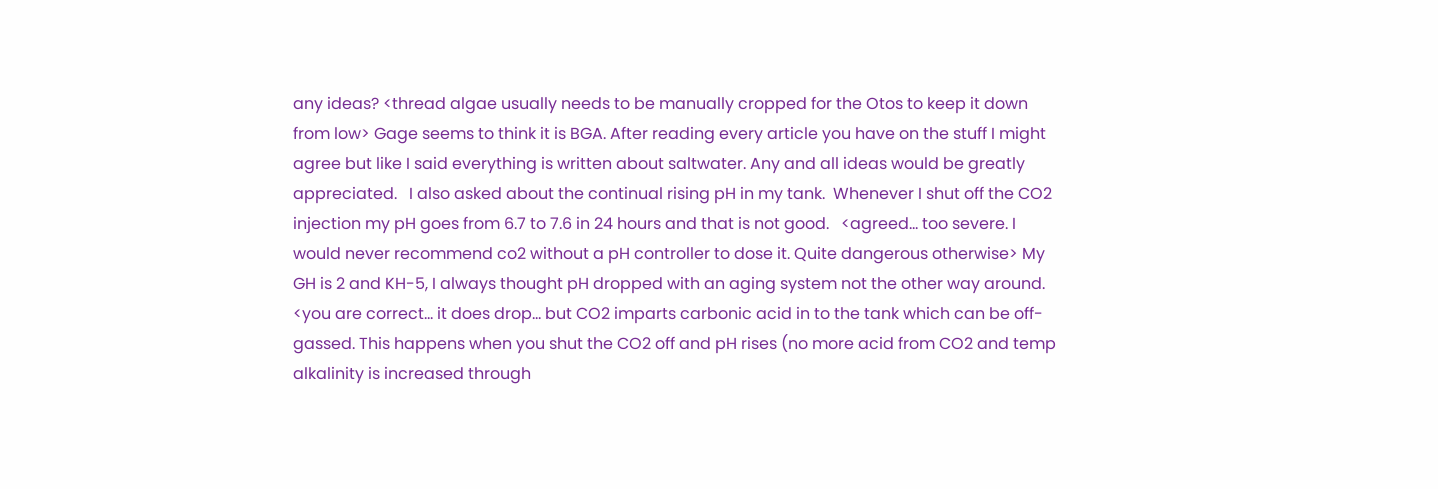any ideas? <thread algae usually needs to be manually cropped for the Otos to keep it down from low> Gage seems to think it is BGA. After reading every article you have on the stuff I might agree but like I said everything is written about saltwater. Any and all ideas would be greatly appreciated.   I also asked about the continual rising pH in my tank.  Whenever I shut off the CO2 injection my pH goes from 6.7 to 7.6 in 24 hours and that is not good.   <agreed... too severe. I would never recommend co2 without a pH controller to dose it. Quite dangerous otherwise> My GH is 2 and KH-5, I always thought pH dropped with an aging system not the other way around.   <you are correct... it does drop... but CO2 imparts carbonic acid in to the tank which can be off-gassed. This happens when you shut the CO2 off and pH rises (no more acid from CO2 and temp alkalinity is increased through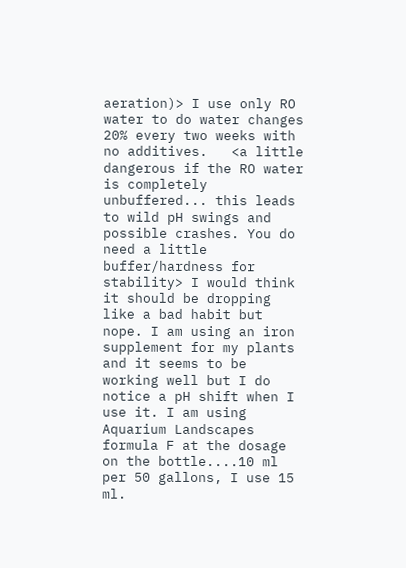aeration)> I use only RO water to do water changes 20% every two weeks with no additives.   <a little dangerous if the RO water is completely unbuffered... this leads to wild pH swings and possible crashes. You do need a little buffer/hardness for stability> I would think it should be dropping like a bad habit but nope. I am using an iron supplement for my plants and it seems to be working well but I do notice a pH shift when I use it. I am using Aquarium Landscapes formula F at the dosage on the bottle....10 ml per 50 gallons, I use 15 ml.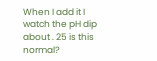When I add it I watch the pH dip about . 25 is this normal?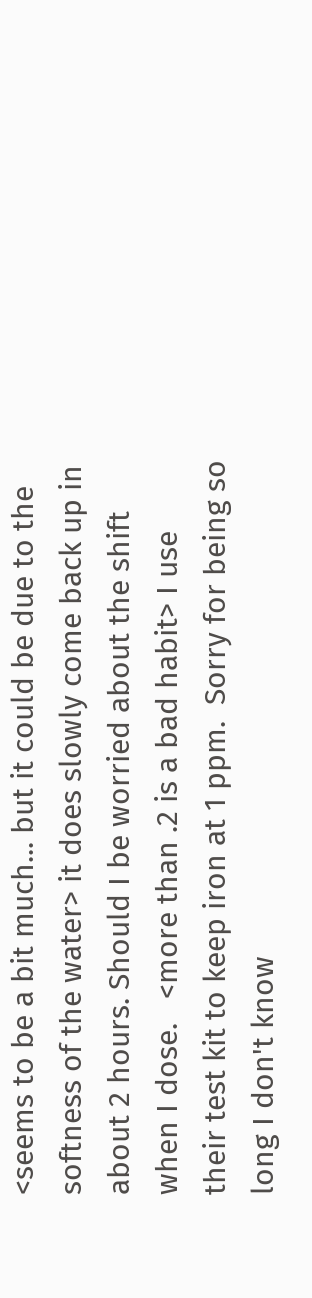<seems to be a bit much... but it could be due to the softness of the water> it does slowly come back up in about 2 hours. Should I be worried about the shift when I dose.   <more than .2 is a bad habit> I use their test kit to keep iron at 1 ppm.  Sorry for being so long I don't know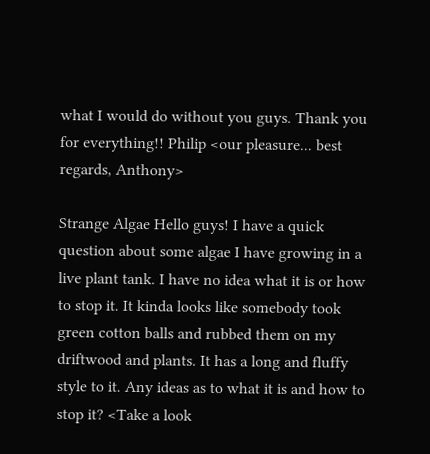what I would do without you guys. Thank you for everything!! Philip <our pleasure... best regards, Anthony>

Strange Algae Hello guys! I have a quick question about some algae I have growing in a live plant tank. I have no idea what it is or how to stop it. It kinda looks like somebody took green cotton balls and rubbed them on my driftwood and plants. It has a long and fluffy style to it. Any ideas as to what it is and how to stop it? <Take a look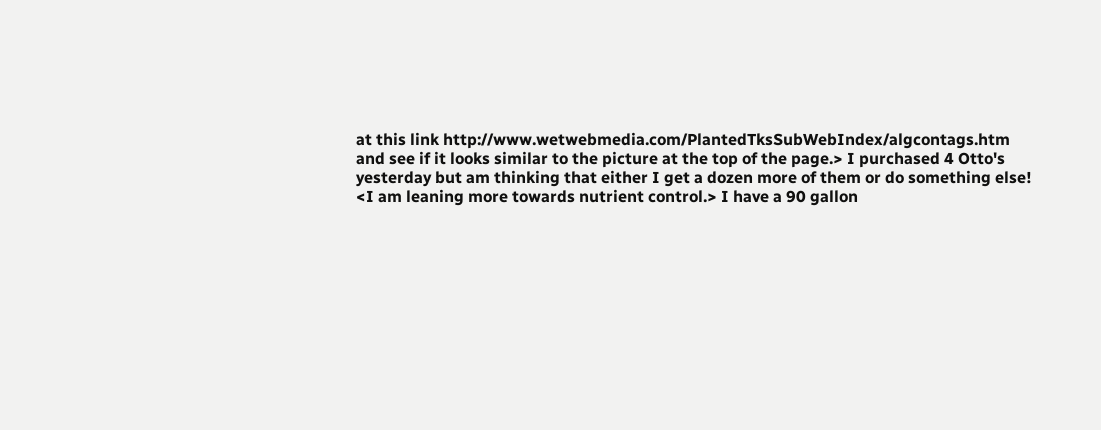at this link http://www.wetwebmedia.com/PlantedTksSubWebIndex/algcontags.htm  and see if it looks similar to the picture at the top of the page.> I purchased 4 Otto's yesterday but am thinking that either I get a dozen more of them or do something else! <I am leaning more towards nutrient control.> I have a 90 gallon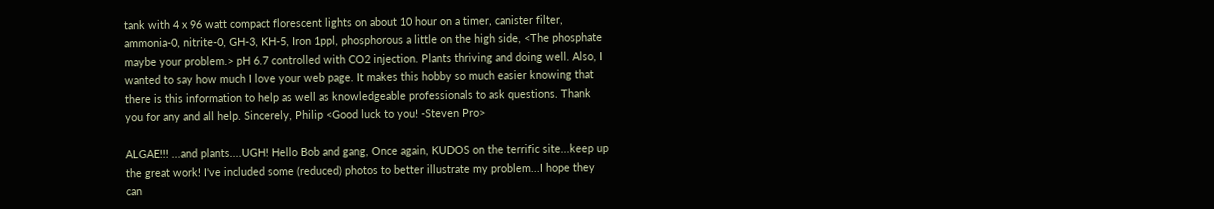tank with 4 x 96 watt compact florescent lights on about 10 hour on a timer, canister filter, ammonia-0, nitrite-0, GH-3, KH-5, Iron 1ppl, phosphorous a little on the high side, <The phosphate maybe your problem.> pH 6.7 controlled with CO2 injection. Plants thriving and doing well. Also, I wanted to say how much I love your web page. It makes this hobby so much easier knowing that there is this information to help as well as knowledgeable professionals to ask questions. Thank you for any and all help. Sincerely, Philip <Good luck to you! -Steven Pro>

ALGAE!!! ...and plants....UGH! Hello Bob and gang, Once again, KUDOS on the terrific site...keep up the great work! I've included some (reduced) photos to better illustrate my problem...I hope they can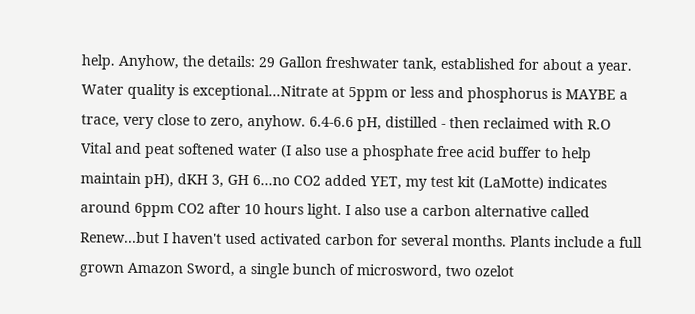help. Anyhow, the details: 29 Gallon freshwater tank, established for about a year. Water quality is exceptional...Nitrate at 5ppm or less and phosphorus is MAYBE a trace, very close to zero, anyhow. 6.4-6.6 pH, distilled - then reclaimed with R.O Vital and peat softened water (I also use a phosphate free acid buffer to help maintain pH), dKH 3, GH 6...no CO2 added YET, my test kit (LaMotte) indicates around 6ppm CO2 after 10 hours light. I also use a carbon alternative called Renew...but I haven't used activated carbon for several months. Plants include a full grown Amazon Sword, a single bunch of microsword, two ozelot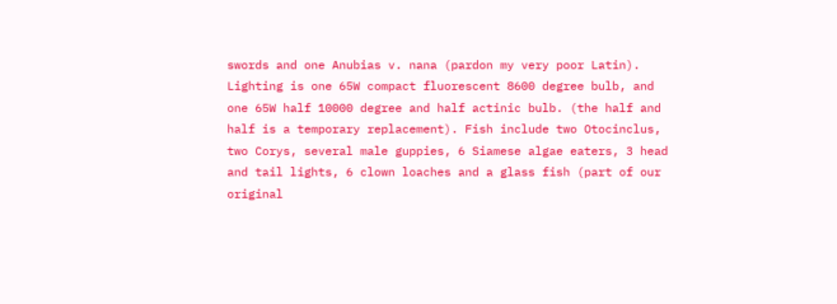swords and one Anubias v. nana (pardon my very poor Latin). Lighting is one 65W compact fluorescent 8600 degree bulb, and one 65W half 10000 degree and half actinic bulb. (the half and half is a temporary replacement). Fish include two Otocinclus, two Corys, several male guppies, 6 Siamese algae eaters, 3 head and tail lights, 6 clown loaches and a glass fish (part of our original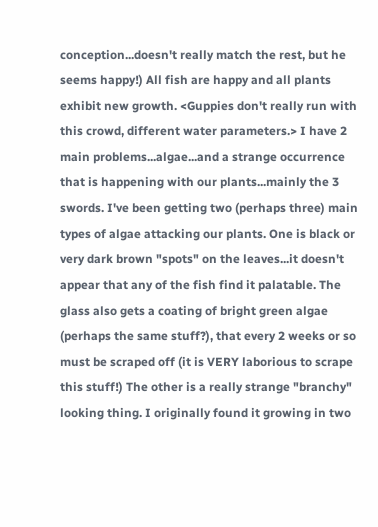conception...doesn't really match the rest, but he seems happy!) All fish are happy and all plants exhibit new growth. <Guppies don't really run with this crowd, different water parameters.> I have 2 main problems...algae...and a strange occurrence that is happening with our plants...mainly the 3 swords. I've been getting two (perhaps three) main types of algae attacking our plants. One is black or very dark brown "spots" on the leaves...it doesn't appear that any of the fish find it palatable. The glass also gets a coating of bright green algae (perhaps the same stuff?), that every 2 weeks or so must be scraped off (it is VERY laborious to scrape this stuff!) The other is a really strange "branchy" looking thing. I originally found it growing in two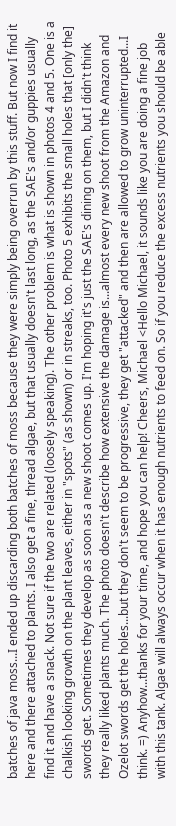batches of java moss...I ended up discarding both batches of moss because they were simply being overrun by this stuff. But now I find it here and there attached to plants. I also get a fine, thread algae, but that usually doesn't last long, as the SAE's and/or guppies usually find it and have a snack. Not sure if the two are related (loosely speaking). The other problem is what is shown in photos 4 and 5. One is a chalkish looking growth on the plant leaves, either in "spots" (as shown) or in streaks, too. Photo 5 exhibits the small holes that [only the] swords get. Sometimes they develop as soon as a new shoot comes up. I'm hoping it's just the SAE's dining on them, but I didn't think they really liked plants much. The photo doesn't describe how extensive the damage is...almost every new shoot from the Amazon and Ozelot swords get the holes...but they don't seem to be progressive, they get "attacked" and then are allowed to grow uninterrupted...I think. =) Anyhow...thanks for your time, and hope you can help! Cheers, Michael <Hello Michael, it sounds like you are doing a fine job with this tank. Algae will always occur when it has enough nutrients to feed on. So if you reduce the excess nutrients you should be able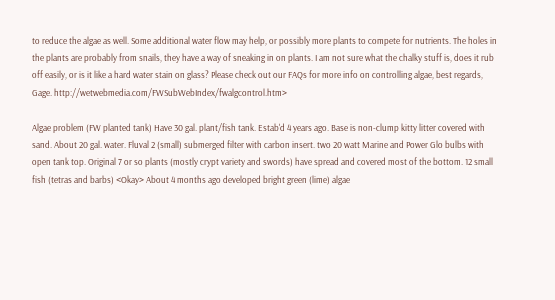to reduce the algae as well. Some additional water flow may help, or possibly more plants to compete for nutrients. The holes in the plants are probably from snails, they have a way of sneaking in on plants. I am not sure what the chalky stuff is, does it rub off easily, or is it like a hard water stain on glass? Please check out our FAQs for more info on controlling algae, best regards, Gage. http://wetwebmedia.com/FWSubWebIndex/fwalgcontrol.htm>

Algae problem (FW planted tank) Have 30 gal. plant/fish tank. Estab'd 4 years ago. Base is non-clump kitty litter covered with sand. About 20 gal. water. Fluval 2 (small) submerged filter with carbon insert. two 20 watt Marine and Power Glo bulbs with open tank top. Original 7 or so plants (mostly crypt variety and swords) have spread and covered most of the bottom. 12 small fish (tetras and barbs) <Okay> About 4 months ago developed bright green (lime) algae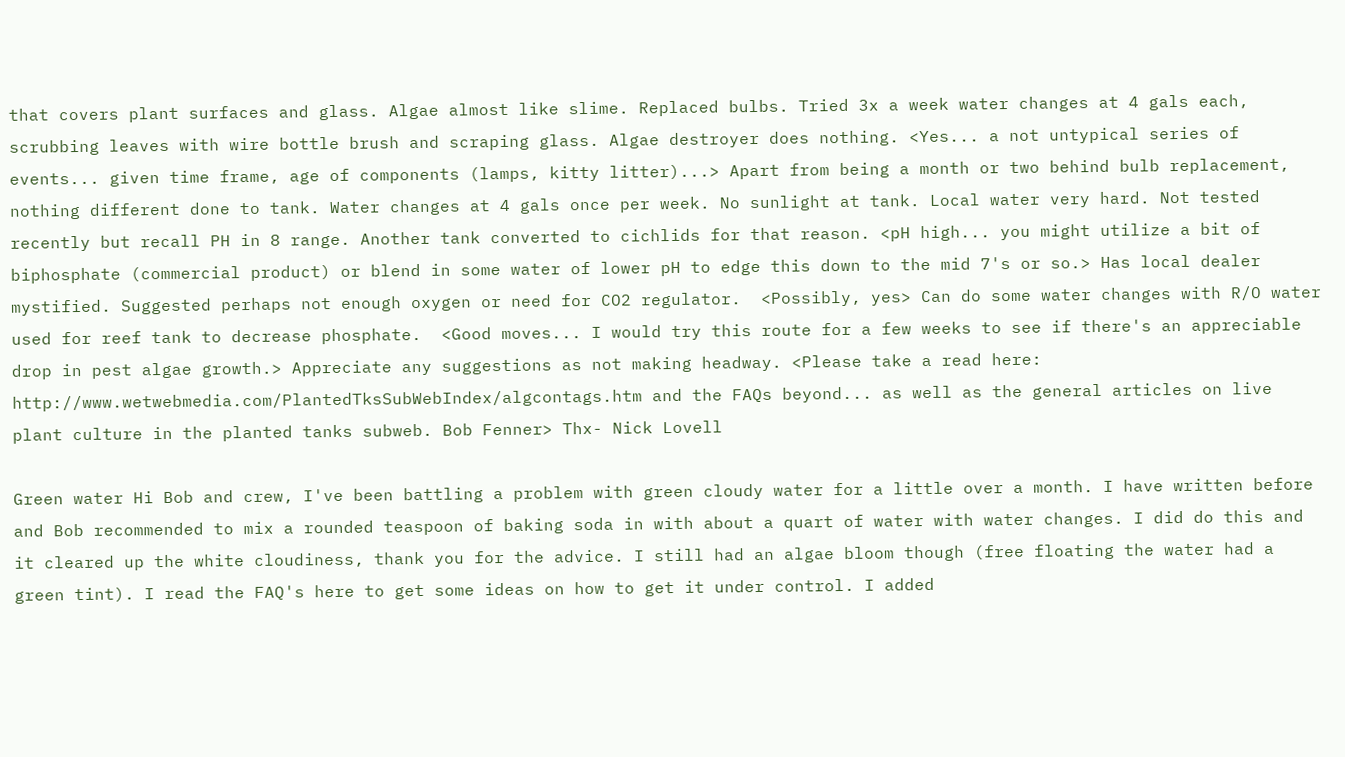that covers plant surfaces and glass. Algae almost like slime. Replaced bulbs. Tried 3x a week water changes at 4 gals each, scrubbing leaves with wire bottle brush and scraping glass. Algae destroyer does nothing. <Yes... a not untypical series of events... given time frame, age of components (lamps, kitty litter)...> Apart from being a month or two behind bulb replacement, nothing different done to tank. Water changes at 4 gals once per week. No sunlight at tank. Local water very hard. Not tested recently but recall PH in 8 range. Another tank converted to cichlids for that reason. <pH high... you might utilize a bit of biphosphate (commercial product) or blend in some water of lower pH to edge this down to the mid 7's or so.> Has local dealer mystified. Suggested perhaps not enough oxygen or need for CO2 regulator.  <Possibly, yes> Can do some water changes with R/O water used for reef tank to decrease phosphate.  <Good moves... I would try this route for a few weeks to see if there's an appreciable drop in pest algae growth.> Appreciate any suggestions as not making headway. <Please take a read here: http://www.wetwebmedia.com/PlantedTksSubWebIndex/algcontags.htm and the FAQs beyond... as well as the general articles on live plant culture in the planted tanks subweb. Bob Fenner> Thx- Nick Lovell

Green water Hi Bob and crew, I've been battling a problem with green cloudy water for a little over a month. I have written before and Bob recommended to mix a rounded teaspoon of baking soda in with about a quart of water with water changes. I did do this and it cleared up the white cloudiness, thank you for the advice. I still had an algae bloom though (free floating the water had a green tint). I read the FAQ's here to get some ideas on how to get it under control. I added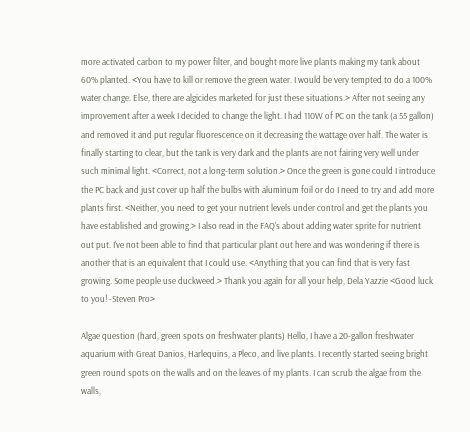more activated carbon to my power filter, and bought more live plants making my tank about 60% planted. <You have to kill or remove the green water. I would be very tempted to do a 100% water change. Else, there are algicides marketed for just these situations.> After not seeing any improvement after a week I decided to change the light. I had 110W of PC on the tank (a 55 gallon) and removed it and put regular fluorescence on it decreasing the wattage over half. The water is finally starting to clear, but the tank is very dark and the plants are not fairing very well under such minimal light. <Correct, not a long-term solution.> Once the green is gone could I introduce the PC back and just cover up half the bulbs with aluminum foil or do I need to try and add more plants first. <Neither, you need to get your nutrient levels under control and get the plants you have established and growing.> I also read in the FAQ's about adding water sprite for nutrient out put. I've not been able to find that particular plant out here and was wondering if there is another that is an equivalent that I could use. <Anything that you can find that is very fast growing. Some people use duckweed.> Thank you again for all your help, Dela Yazzie <Good luck to you! -Steven Pro>

Algae question (hard, green spots on freshwater plants) Hello, I have a 20-gallon freshwater aquarium with Great Danios, Harlequins, a Pleco, and live plants. I recently started seeing bright green round spots on the walls and on the leaves of my plants. I can scrub the algae from the walls,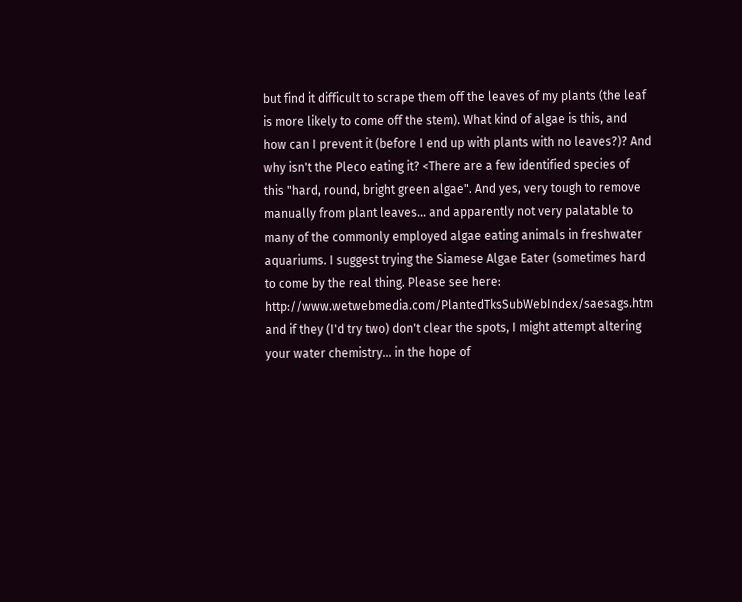but find it difficult to scrape them off the leaves of my plants (the leaf is more likely to come off the stem). What kind of algae is this, and how can I prevent it (before I end up with plants with no leaves?)? And why isn't the Pleco eating it? <There are a few identified species of this "hard, round, bright green algae". And yes, very tough to remove manually from plant leaves... and apparently not very palatable to many of the commonly employed algae eating animals in freshwater aquariums. I suggest trying the Siamese Algae Eater (sometimes hard to come by the real thing. Please see here: http://www.wetwebmedia.com/PlantedTksSubWebIndex/saesags.htm and if they (I'd try two) don't clear the spots, I might attempt altering your water chemistry... in the hope of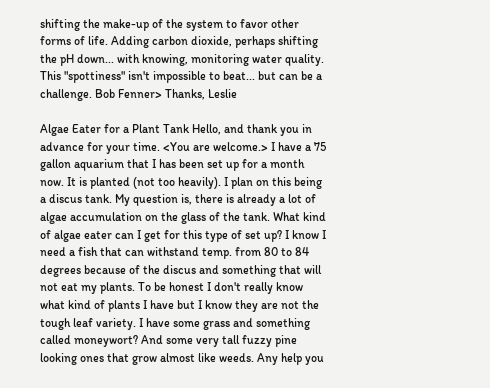shifting the make-up of the system to favor other forms of life. Adding carbon dioxide, perhaps shifting the pH down... with knowing, monitoring water quality. This "spottiness" isn't impossible to beat... but can be a challenge. Bob Fenner> Thanks, Leslie

Algae Eater for a Plant Tank Hello, and thank you in advance for your time. <You are welcome.> I have a 75 gallon aquarium that I has been set up for a month now. It is planted (not too heavily). I plan on this being a discus tank. My question is, there is already a lot of algae accumulation on the glass of the tank. What kind of algae eater can I get for this type of set up? I know I need a fish that can withstand temp. from 80 to 84 degrees because of the discus and something that will not eat my plants. To be honest I don't really know what kind of plants I have but I know they are not the tough leaf variety. I have some grass and something called moneywort? And some very tall fuzzy pine looking ones that grow almost like weeds. Any help you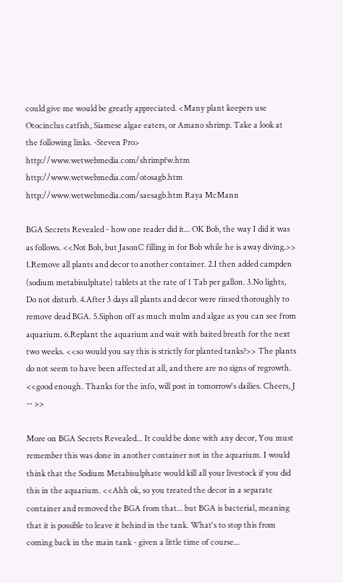could give me would be greatly appreciated. <Many plant keepers use Otocinclus catfish, Siamese algae eaters, or Amano shrimp. Take a look at the following links. -Steven Pro> http://www.wetwebmedia.com/shrimpfw.htm http://www.wetwebmedia.com/otosagb.htm http://www.wetwebmedia.com/saesagb.htm Raya McMann

BGA Secrets Revealed - how one reader did it... OK Bob, the way I did it was as follows. <<Not Bob, but JasonC filling in for Bob while he is away diving.>> 1.Remove all plants and decor to another container. 2.I then added campden (sodium metabisulphate) tablets at the rate of 1 Tab per gallon. 3.No lights, Do not disturb. 4.After 3 days all plants and decor were rinsed thoroughly to remove dead BGA. 5.Siphon off as much mulm and algae as you can see from aquarium. 6.Replant the aquarium and wait with baited breath for the next two weeks. <<so would you say this is strictly for planted tanks?>> The plants do not seem to have been affected at all, and there are no signs of regrowth. <<good enough. Thanks for the info, will post in tomorrow's dailies. Cheers, J -- >>

More on BGA Secrets Revealed... It could be done with any decor, You must remember this was done in another container not in the aquarium. I would think that the Sodium Metabisulphate would kill all your livestock if you did this in the aquarium. <<Ahh ok, so you treated the decor in a separate container and removed the BGA from that... but BGA is bacterial, meaning that it is possible to leave it behind in the tank. What's to stop this from coming back in the main tank - given a little time of course...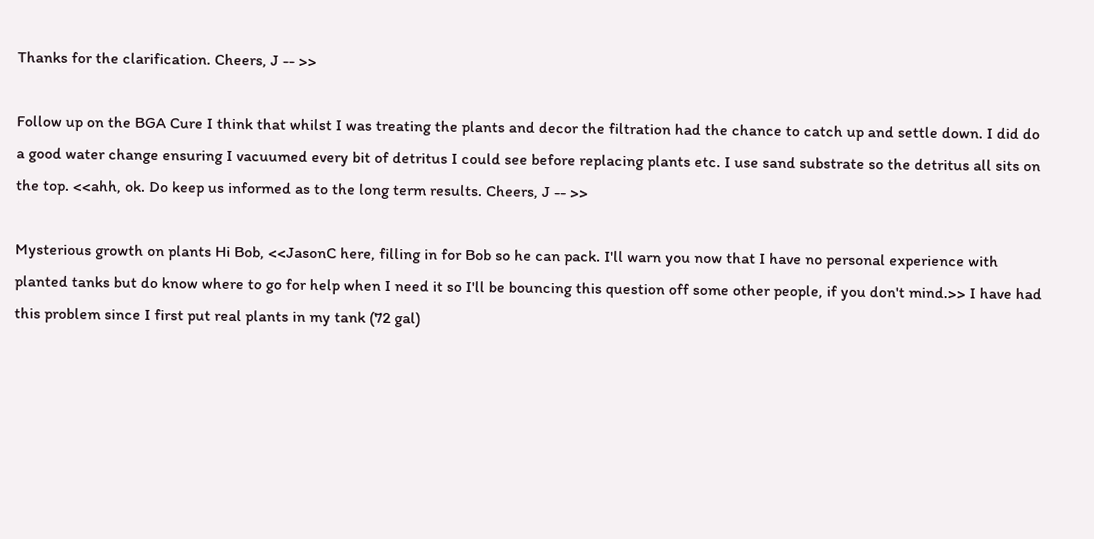Thanks for the clarification. Cheers, J -- >>

Follow up on the BGA Cure I think that whilst I was treating the plants and decor the filtration had the chance to catch up and settle down. I did do a good water change ensuring I vacuumed every bit of detritus I could see before replacing plants etc. I use sand substrate so the detritus all sits on the top. <<ahh, ok. Do keep us informed as to the long term results. Cheers, J -- >>

Mysterious growth on plants Hi Bob, <<JasonC here, filling in for Bob so he can pack. I'll warn you now that I have no personal experience with planted tanks but do know where to go for help when I need it so I'll be bouncing this question off some other people, if you don't mind.>> I have had this problem since I first put real plants in my tank (72 gal)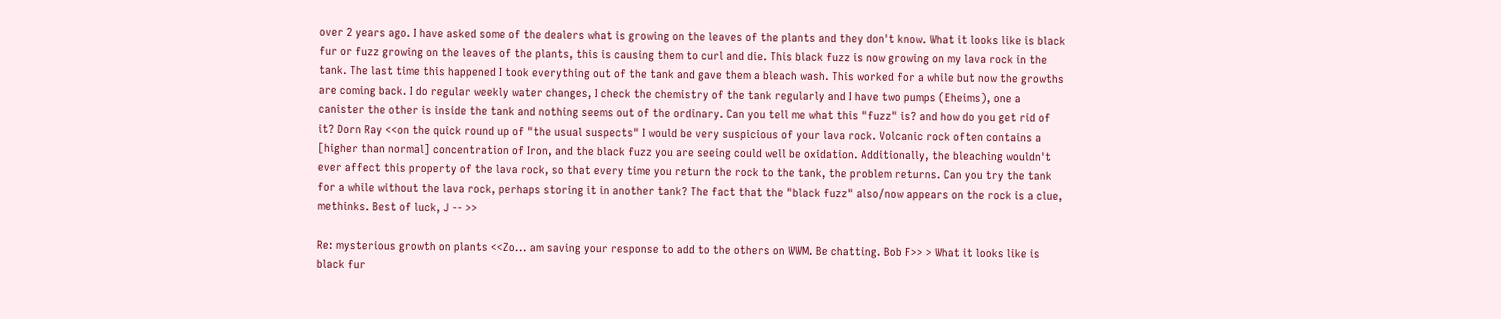over 2 years ago. I have asked some of the dealers what is growing on the leaves of the plants and they don't know. What it looks like is black fur or fuzz growing on the leaves of the plants, this is causing them to curl and die. This black fuzz is now growing on my lava rock in the tank. The last time this happened I took everything out of the tank and gave them a bleach wash. This worked for a while but now the growths are coming back. I do regular weekly water changes, I check the chemistry of the tank regularly and I have two pumps (Eheims), one a canister the other is inside the tank and nothing seems out of the ordinary. Can you tell me what this "fuzz" is? and how do you get rid of it? Dorn Ray <<on the quick round up of "the usual suspects" I would be very suspicious of your lava rock. Volcanic rock often contains a [higher than normal] concentration of Iron, and the black fuzz you are seeing could well be oxidation. Additionally, the bleaching wouldn't ever affect this property of the lava rock, so that every time you return the rock to the tank, the problem returns. Can you try the tank for a while without the lava rock, perhaps storing it in another tank? The fact that the "black fuzz" also/now appears on the rock is a clue, methinks. Best of luck, J -- >>

Re: mysterious growth on plants <<Zo... am saving your response to add to the others on WWM. Be chatting. Bob F>> > What it looks like is black fur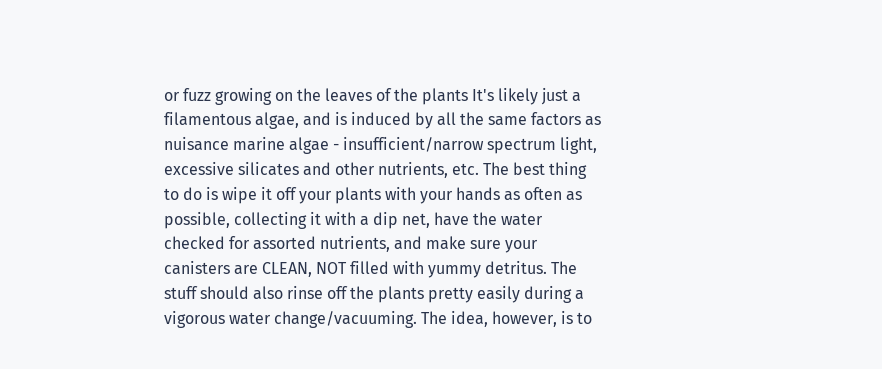or fuzz growing on the leaves of the plants It's likely just a filamentous algae, and is induced by all the same factors as nuisance marine algae - insufficient/narrow spectrum light, excessive silicates and other nutrients, etc. The best thing to do is wipe it off your plants with your hands as often as possible, collecting it with a dip net, have the water checked for assorted nutrients, and make sure your canisters are CLEAN, NOT filled with yummy detritus. The stuff should also rinse off the plants pretty easily during a vigorous water change/vacuuming. The idea, however, is to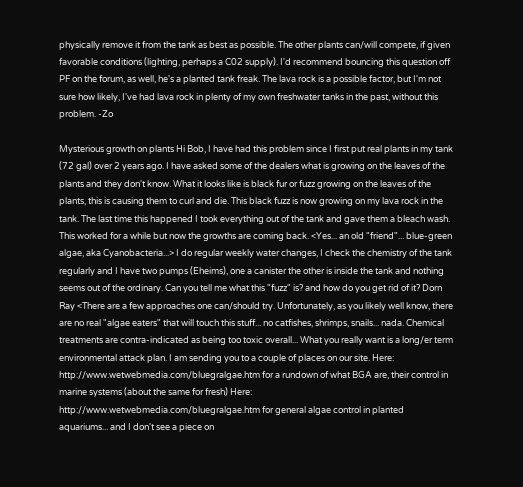physically remove it from the tank as best as possible. The other plants can/will compete, if given favorable conditions (lighting, perhaps a C02 supply). I'd recommend bouncing this question off PF on the forum, as well, he's a planted tank freak. The lava rock is a possible factor, but I'm not sure how likely, I've had lava rock in plenty of my own freshwater tanks in the past, without this problem. -Zo

Mysterious growth on plants Hi Bob, I have had this problem since I first put real plants in my tank (72 gal) over 2 years ago. I have asked some of the dealers what is growing on the leaves of the plants and they don't know. What it looks like is black fur or fuzz growing on the leaves of the plants, this is causing them to curl and die. This black fuzz is now growing on my lava rock in the tank. The last time this happened I took everything out of the tank and gave them a bleach wash. This worked for a while but now the growths are coming back. <Yes... an old "friend"... blue-green algae, aka Cyanobacteria...> I do regular weekly water changes, I check the chemistry of the tank regularly and I have two pumps (Eheims), one a canister the other is inside the tank and nothing seems out of the ordinary. Can you tell me what this "fuzz" is? and how do you get rid of it? Dorn Ray <There are a few approaches one can/should try. Unfortunately, as you likely well know, there are no real "algae eaters" that will touch this stuff... no catfishes, shrimps, snails... nada. Chemical treatments are contra-indicated as being too toxic overall... What you really want is a long/er term environmental attack plan. I am sending you to a couple of places on our site. Here: http://www.wetwebmedia.com/bluegralgae.htm for a rundown of what BGA are, their control in marine systems (about the same for fresh) Here: http://www.wetwebmedia.com/bluegralgae.htm for general algae control in planted aquariums... and I don't see a piece on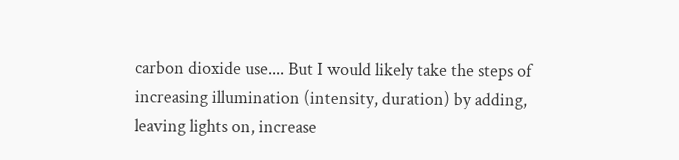carbon dioxide use.... But I would likely take the steps of increasing illumination (intensity, duration) by adding, leaving lights on, increase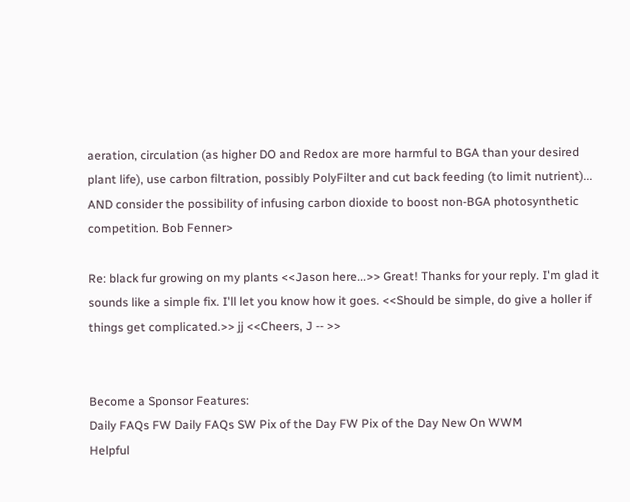aeration, circulation (as higher DO and Redox are more harmful to BGA than your desired plant life), use carbon filtration, possibly PolyFilter and cut back feeding (to limit nutrient)... AND consider the possibility of infusing carbon dioxide to boost non-BGA photosynthetic competition. Bob Fenner>

Re: black fur growing on my plants <<Jason here...>> Great! Thanks for your reply. I'm glad it sounds like a simple fix. I'll let you know how it goes. <<Should be simple, do give a holler if things get complicated.>> jj <<Cheers, J -- >>


Become a Sponsor Features:
Daily FAQs FW Daily FAQs SW Pix of the Day FW Pix of the Day New On WWM
Helpful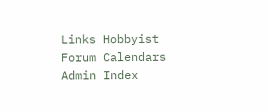Links Hobbyist Forum Calendars Admin Index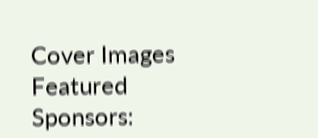Cover Images
Featured Sponsors: